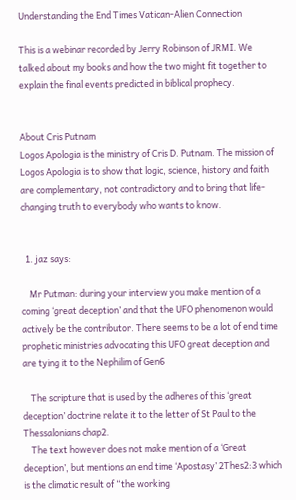Understanding the End Times Vatican-Alien Connection

This is a webinar recorded by Jerry Robinson of JRMI. We talked about my books and how the two might fit together to explain the final events predicted in biblical prophecy.


About Cris Putnam
Logos Apologia is the ministry of Cris D. Putnam. The mission of Logos Apologia is to show that logic, science, history and faith are complementary, not contradictory and to bring that life-changing truth to everybody who wants to know.


  1. jaz says:

    Mr Putman: during your interview you make mention of a coming ‘great deception’ and that the UFO phenomenon would actively be the contributor. There seems to be a lot of end time prophetic ministries advocating this UFO great deception and are tying it to the Nephilim of Gen6

    The scripture that is used by the adheres of this ‘great deception’ doctrine relate it to the letter of St Paul to the Thessalonians chap2.
    The text however does not make mention of a ‘Great deception’, but mentions an end time ‘Apostasy’ 2Thes2:3 which is the climatic result of “the working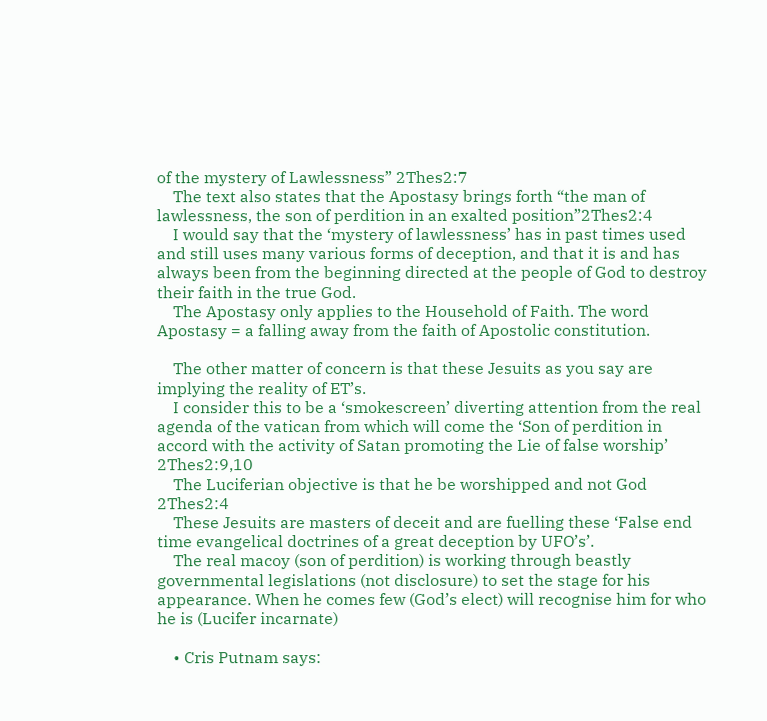of the mystery of Lawlessness” 2Thes2:7
    The text also states that the Apostasy brings forth “the man of lawlessness, the son of perdition in an exalted position”2Thes2:4
    I would say that the ‘mystery of lawlessness’ has in past times used and still uses many various forms of deception, and that it is and has always been from the beginning directed at the people of God to destroy their faith in the true God.
    The Apostasy only applies to the Household of Faith. The word Apostasy = a falling away from the faith of Apostolic constitution.

    The other matter of concern is that these Jesuits as you say are implying the reality of ET’s.
    I consider this to be a ‘smokescreen’ diverting attention from the real agenda of the vatican from which will come the ‘Son of perdition in accord with the activity of Satan promoting the Lie of false worship’ 2Thes2:9,10
    The Luciferian objective is that he be worshipped and not God 2Thes2:4
    These Jesuits are masters of deceit and are fuelling these ‘False end time evangelical doctrines of a great deception by UFO’s’.
    The real macoy (son of perdition) is working through beastly governmental legislations (not disclosure) to set the stage for his appearance. When he comes few (God’s elect) will recognise him for who he is (Lucifer incarnate)

    • Cris Putnam says: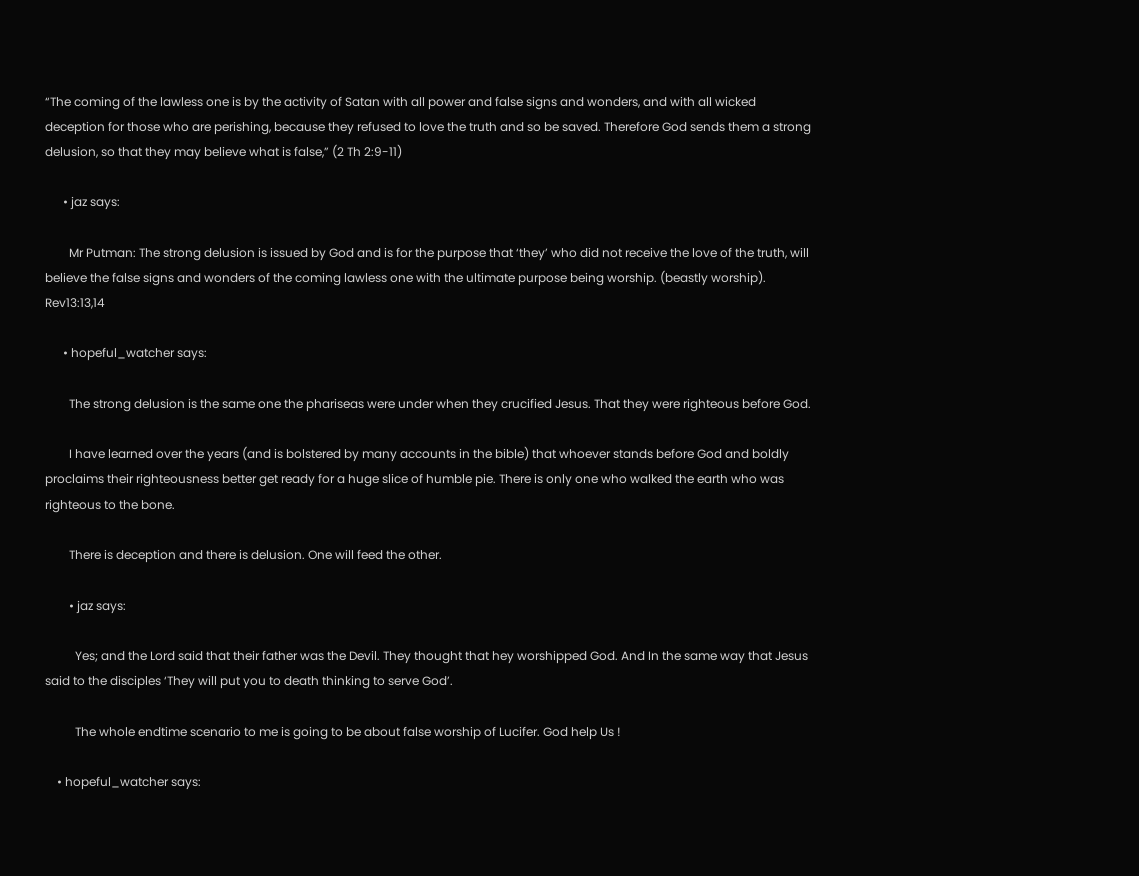“The coming of the lawless one is by the activity of Satan with all power and false signs and wonders, and with all wicked deception for those who are perishing, because they refused to love the truth and so be saved. Therefore God sends them a strong delusion, so that they may believe what is false,” (2 Th 2:9-11)

      • jaz says:

        Mr Putman: The strong delusion is issued by God and is for the purpose that ‘they’ who did not receive the love of the truth, will believe the false signs and wonders of the coming lawless one with the ultimate purpose being worship. (beastly worship). Rev13:13,14

      • hopeful_watcher says:

        The strong delusion is the same one the phariseas were under when they crucified Jesus. That they were righteous before God.

        I have learned over the years (and is bolstered by many accounts in the bible) that whoever stands before God and boldly proclaims their righteousness better get ready for a huge slice of humble pie. There is only one who walked the earth who was righteous to the bone.

        There is deception and there is delusion. One will feed the other.

        • jaz says:

          Yes; and the Lord said that their father was the Devil. They thought that hey worshipped God. And In the same way that Jesus said to the disciples ‘They will put you to death thinking to serve God’.

          The whole endtime scenario to me is going to be about false worship of Lucifer. God help Us !

    • hopeful_watcher says: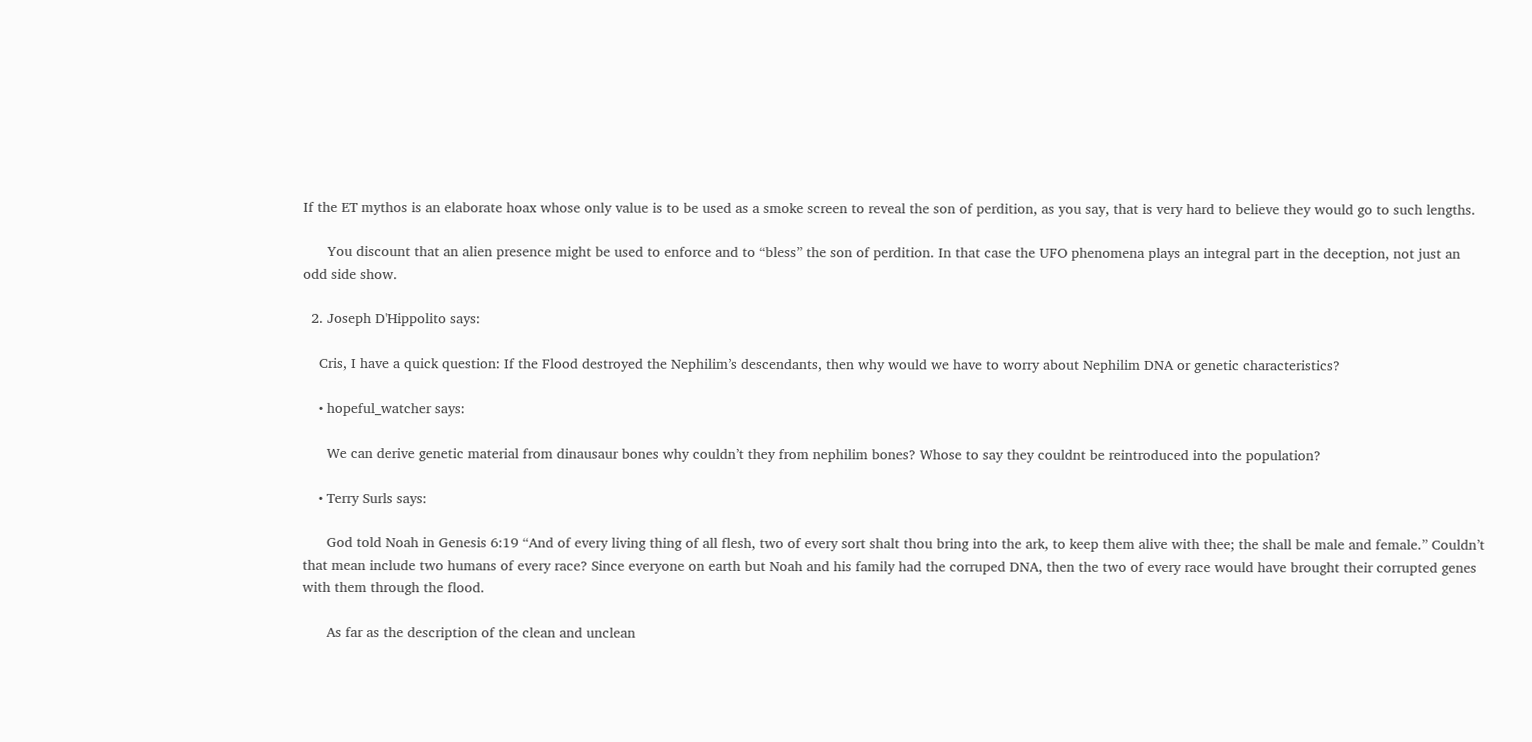If the ET mythos is an elaborate hoax whose only value is to be used as a smoke screen to reveal the son of perdition, as you say, that is very hard to believe they would go to such lengths.

      You discount that an alien presence might be used to enforce and to “bless” the son of perdition. In that case the UFO phenomena plays an integral part in the deception, not just an odd side show.

  2. Joseph D'Hippolito says:

    Cris, I have a quick question: If the Flood destroyed the Nephilim’s descendants, then why would we have to worry about Nephilim DNA or genetic characteristics?

    • hopeful_watcher says:

      We can derive genetic material from dinausaur bones why couldn’t they from nephilim bones? Whose to say they couldnt be reintroduced into the population?

    • Terry Surls says:

      God told Noah in Genesis 6:19 “And of every living thing of all flesh, two of every sort shalt thou bring into the ark, to keep them alive with thee; the shall be male and female.” Couldn’t that mean include two humans of every race? Since everyone on earth but Noah and his family had the corruped DNA, then the two of every race would have brought their corrupted genes with them through the flood.

      As far as the description of the clean and unclean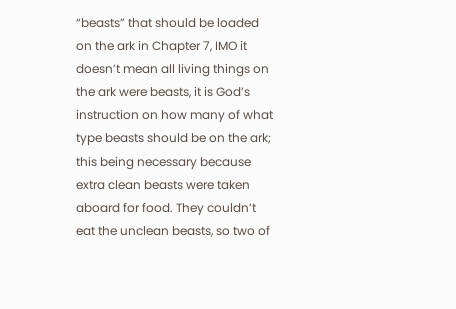“beasts” that should be loaded on the ark in Chapter 7, IMO it doesn’t mean all living things on the ark were beasts, it is God’s instruction on how many of what type beasts should be on the ark; this being necessary because extra clean beasts were taken aboard for food. They couldn’t eat the unclean beasts, so two of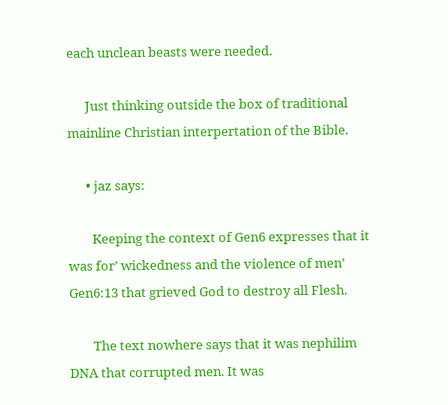each unclean beasts were needed.

      Just thinking outside the box of traditional mainline Christian interpertation of the Bible.

      • jaz says:

        Keeping the context of Gen6 expresses that it was for’ wickedness and the violence of men’ Gen6:13 that grieved God to destroy all Flesh.

        The text nowhere says that it was nephilim DNA that corrupted men. It was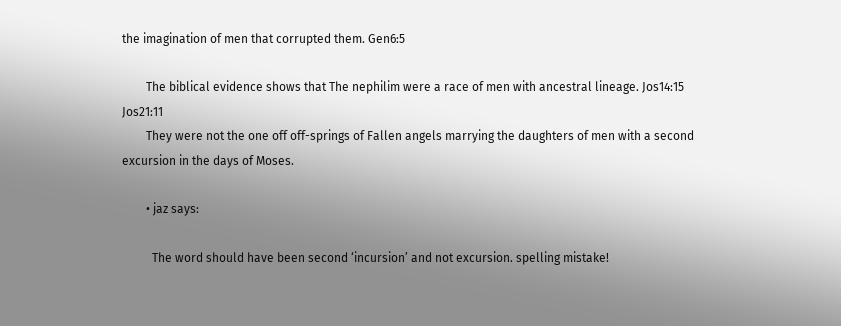the imagination of men that corrupted them. Gen6:5

        The biblical evidence shows that The nephilim were a race of men with ancestral lineage. Jos14:15 Jos21:11
        They were not the one off off-springs of Fallen angels marrying the daughters of men with a second excursion in the days of Moses.

        • jaz says:

          The word should have been second ‘incursion’ and not excursion. spelling mistake!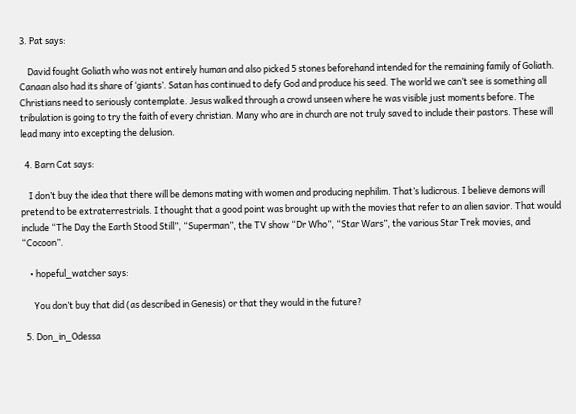3. Pat says:

    David fought Goliath who was not entirely human and also picked 5 stones beforehand intended for the remaining family of Goliath. Canaan also had its share of ‘giants’. Satan has continued to defy God and produce his seed. The world we can’t see is something all Christians need to seriously contemplate. Jesus walked through a crowd unseen where he was visible just moments before. The tribulation is going to try the faith of every christian. Many who are in church are not truly saved to include their pastors. These will lead many into excepting the delusion.

  4. Barn Cat says:

    I don’t buy the idea that there will be demons mating with women and producing nephilim. That’s ludicrous. I believe demons will pretend to be extraterrestrials. I thought that a good point was brought up with the movies that refer to an alien savior. That would include “The Day the Earth Stood Still”, “Superman”, the TV show “Dr Who”, “Star Wars”, the various Star Trek movies, and “Cocoon”.

    • hopeful_watcher says:

      You don’t buy that did (as described in Genesis) or that they would in the future?

  5. Don_in_Odessa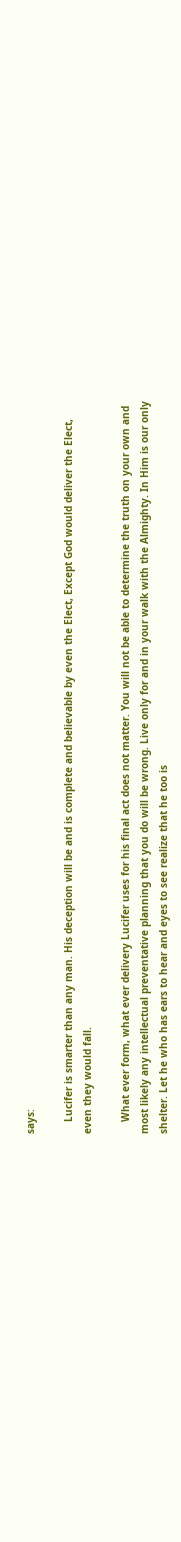says:

    Lucifer is smarter than any man. His deception will be and is complete and believable by even the Elect, Except God would deliver the Elect, even they would fall.

    What ever form, what ever delivery Lucifer uses for his final act does not matter. You will not be able to determine the truth on your own and most likely any intellectual preventative planning that you do will be wrong. Live only for and in your walk with the Almighty. In Him is our only shelter. Let he who has ears to hear and eyes to see realize that he too is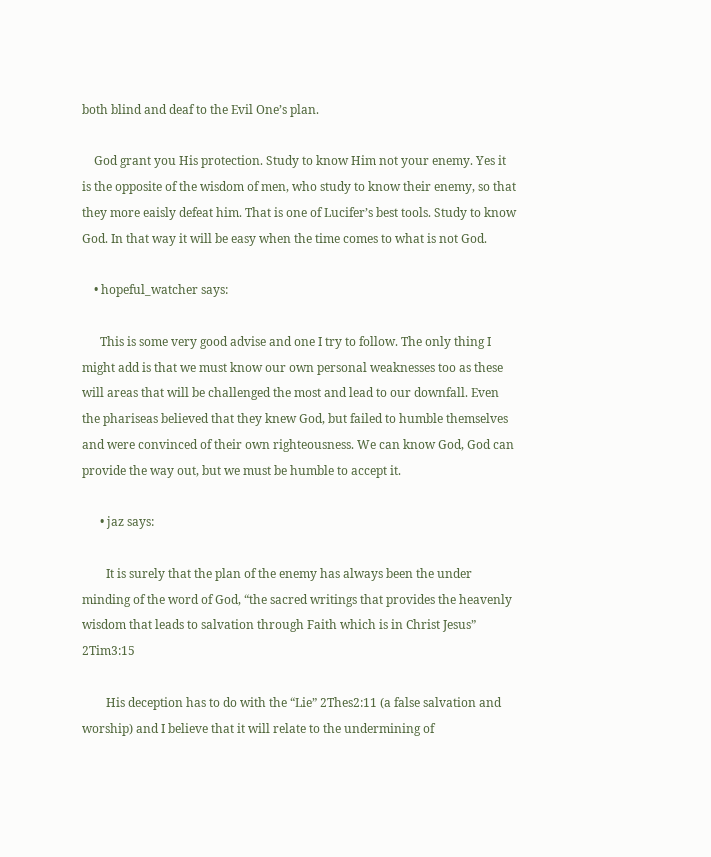both blind and deaf to the Evil One’s plan.

    God grant you His protection. Study to know Him not your enemy. Yes it is the opposite of the wisdom of men, who study to know their enemy, so that they more eaisly defeat him. That is one of Lucifer’s best tools. Study to know God. In that way it will be easy when the time comes to what is not God.

    • hopeful_watcher says:

      This is some very good advise and one I try to follow. The only thing I might add is that we must know our own personal weaknesses too as these will areas that will be challenged the most and lead to our downfall. Even the phariseas believed that they knew God, but failed to humble themselves and were convinced of their own righteousness. We can know God, God can provide the way out, but we must be humble to accept it.

      • jaz says:

        It is surely that the plan of the enemy has always been the under minding of the word of God, “the sacred writings that provides the heavenly wisdom that leads to salvation through Faith which is in Christ Jesus” 2Tim3:15

        His deception has to do with the “Lie” 2Thes2:11 (a false salvation and worship) and I believe that it will relate to the undermining of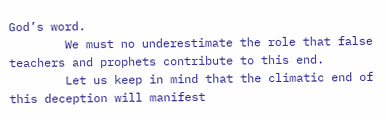God’s word.
        We must no underestimate the role that false teachers and prophets contribute to this end.
        Let us keep in mind that the climatic end of this deception will manifest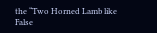the “Two Horned Lamb like False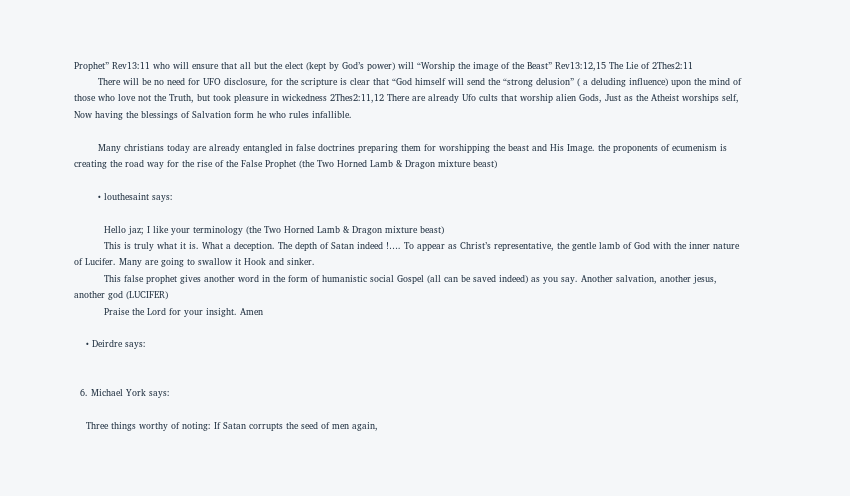Prophet” Rev13:11 who will ensure that all but the elect (kept by God’s power) will “Worship the image of the Beast” Rev13:12,15 The Lie of 2Thes2:11
        There will be no need for UFO disclosure, for the scripture is clear that “God himself will send the “strong delusion” ( a deluding influence) upon the mind of those who love not the Truth, but took pleasure in wickedness 2Thes2:11,12 There are already Ufo cults that worship alien Gods, Just as the Atheist worships self, Now having the blessings of Salvation form he who rules infallible.

        Many christians today are already entangled in false doctrines preparing them for worshipping the beast and His Image. the proponents of ecumenism is creating the road way for the rise of the False Prophet (the Two Horned Lamb & Dragon mixture beast)

        • louthesaint says:

          Hello jaz; I like your terminology (the Two Horned Lamb & Dragon mixture beast)
          This is truly what it is. What a deception. The depth of Satan indeed !…. To appear as Christ’s representative, the gentle lamb of God with the inner nature of Lucifer. Many are going to swallow it Hook and sinker.
          This false prophet gives another word in the form of humanistic social Gospel (all can be saved indeed) as you say. Another salvation, another jesus, another god (LUCIFER)
          Praise the Lord for your insight. Amen

    • Deirdre says:


  6. Michael York says:

    Three things worthy of noting: If Satan corrupts the seed of men again,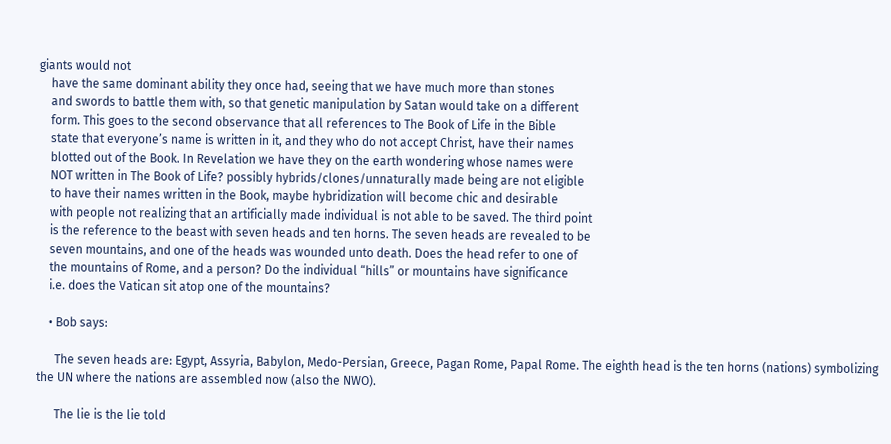giants would not
    have the same dominant ability they once had, seeing that we have much more than stones
    and swords to battle them with, so that genetic manipulation by Satan would take on a different
    form. This goes to the second observance that all references to The Book of Life in the Bible
    state that everyone’s name is written in it, and they who do not accept Christ, have their names
    blotted out of the Book. In Revelation we have they on the earth wondering whose names were
    NOT written in The Book of Life? possibly hybrids/clones/unnaturally made being are not eligible
    to have their names written in the Book, maybe hybridization will become chic and desirable
    with people not realizing that an artificially made individual is not able to be saved. The third point
    is the reference to the beast with seven heads and ten horns. The seven heads are revealed to be
    seven mountains, and one of the heads was wounded unto death. Does the head refer to one of
    the mountains of Rome, and a person? Do the individual “hills” or mountains have significance
    i.e. does the Vatican sit atop one of the mountains?

    • Bob says:

      The seven heads are: Egypt, Assyria, Babylon, Medo-Persian, Greece, Pagan Rome, Papal Rome. The eighth head is the ten horns (nations) symbolizing the UN where the nations are assembled now (also the NWO).

      The lie is the lie told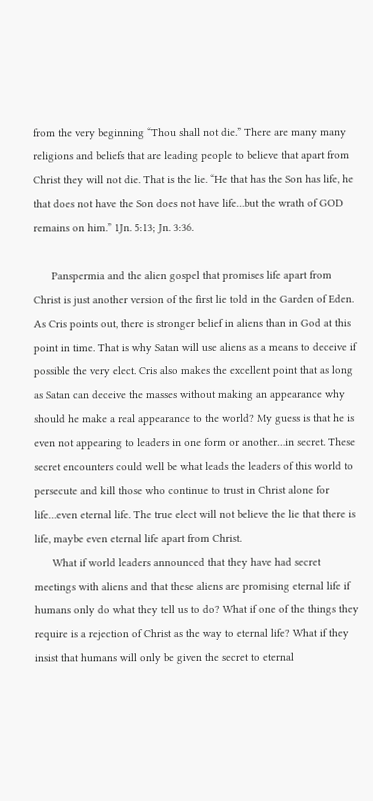from the very beginning “Thou shall not die.” There are many many religions and beliefs that are leading people to believe that apart from Christ they will not die. That is the lie. “He that has the Son has life, he that does not have the Son does not have life…but the wrath of GOD remains on him.” 1Jn. 5:13; Jn. 3:36.

      Panspermia and the alien gospel that promises life apart from Christ is just another version of the first lie told in the Garden of Eden. As Cris points out, there is stronger belief in aliens than in God at this point in time. That is why Satan will use aliens as a means to deceive if possible the very elect. Cris also makes the excellent point that as long as Satan can deceive the masses without making an appearance why should he make a real appearance to the world? My guess is that he is even not appearing to leaders in one form or another…in secret. These secret encounters could well be what leads the leaders of this world to persecute and kill those who continue to trust in Christ alone for life…even eternal life. The true elect will not believe the lie that there is life, maybe even eternal life apart from Christ.
      What if world leaders announced that they have had secret meetings with aliens and that these aliens are promising eternal life if humans only do what they tell us to do? What if one of the things they require is a rejection of Christ as the way to eternal life? What if they insist that humans will only be given the secret to eternal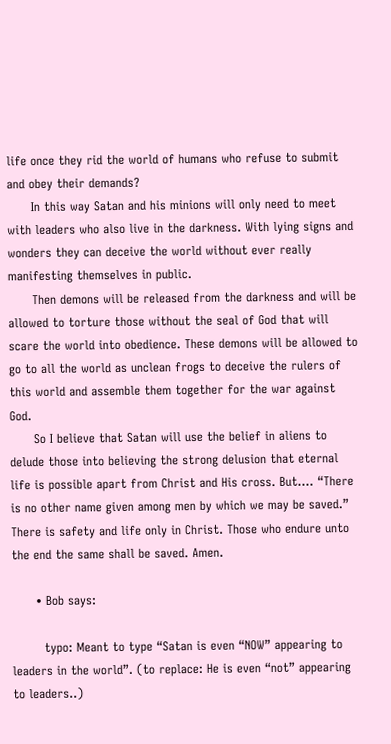life once they rid the world of humans who refuse to submit and obey their demands?
      In this way Satan and his minions will only need to meet with leaders who also live in the darkness. With lying signs and wonders they can deceive the world without ever really manifesting themselves in public.
      Then demons will be released from the darkness and will be allowed to torture those without the seal of God that will scare the world into obedience. These demons will be allowed to go to all the world as unclean frogs to deceive the rulers of this world and assemble them together for the war against God.
      So I believe that Satan will use the belief in aliens to delude those into believing the strong delusion that eternal life is possible apart from Christ and His cross. But…. “There is no other name given among men by which we may be saved.” There is safety and life only in Christ. Those who endure unto the end the same shall be saved. Amen.

      • Bob says:

        typo: Meant to type “Satan is even “NOW” appearing to leaders in the world”. (to replace: He is even “not” appearing to leaders..)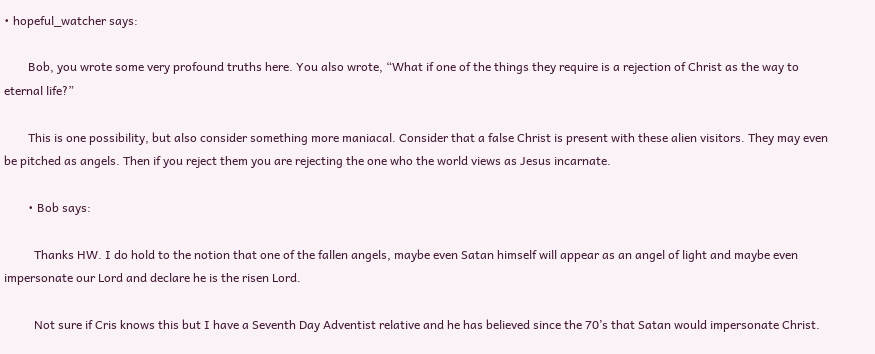• hopeful_watcher says:

        Bob, you wrote some very profound truths here. You also wrote, “What if one of the things they require is a rejection of Christ as the way to eternal life?”

        This is one possibility, but also consider something more maniacal. Consider that a false Christ is present with these alien visitors. They may even be pitched as angels. Then if you reject them you are rejecting the one who the world views as Jesus incarnate.

        • Bob says:

          Thanks HW. I do hold to the notion that one of the fallen angels, maybe even Satan himself will appear as an angel of light and maybe even impersonate our Lord and declare he is the risen Lord.

          Not sure if Cris knows this but I have a Seventh Day Adventist relative and he has believed since the 70’s that Satan would impersonate Christ.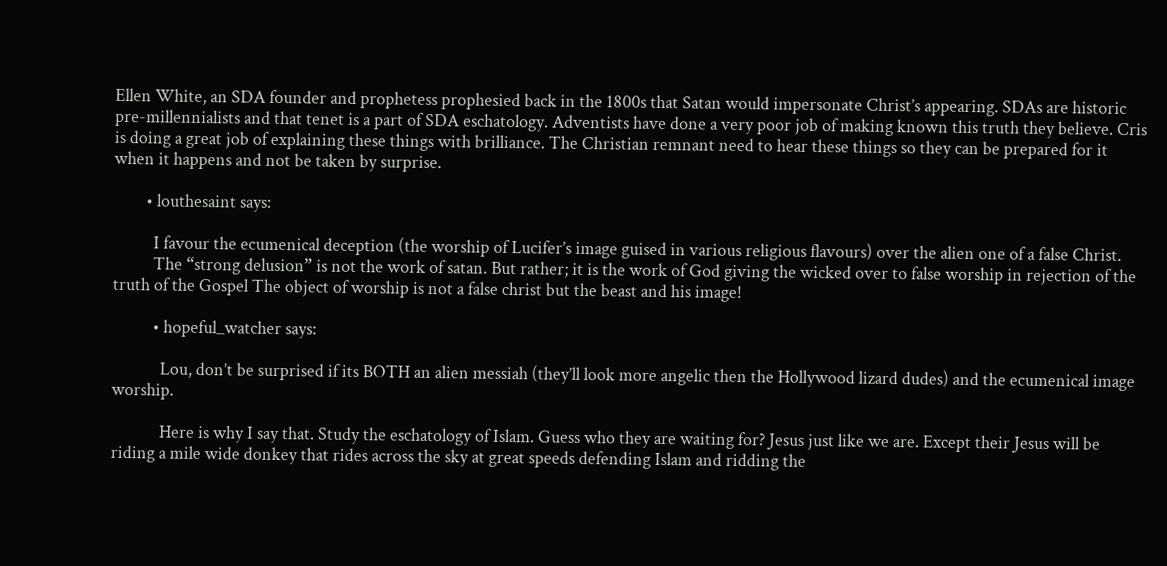Ellen White, an SDA founder and prophetess prophesied back in the 1800s that Satan would impersonate Christ’s appearing. SDAs are historic pre-millennialists and that tenet is a part of SDA eschatology. Adventists have done a very poor job of making known this truth they believe. Cris is doing a great job of explaining these things with brilliance. The Christian remnant need to hear these things so they can be prepared for it when it happens and not be taken by surprise.

        • louthesaint says:

          I favour the ecumenical deception (the worship of Lucifer’s image guised in various religious flavours) over the alien one of a false Christ.
          The “strong delusion” is not the work of satan. But rather; it is the work of God giving the wicked over to false worship in rejection of the truth of the Gospel The object of worship is not a false christ but the beast and his image!

          • hopeful_watcher says:

            Lou, don’t be surprised if its BOTH an alien messiah (they’ll look more angelic then the Hollywood lizard dudes) and the ecumenical image worship.

            Here is why I say that. Study the eschatology of Islam. Guess who they are waiting for? Jesus just like we are. Except their Jesus will be riding a mile wide donkey that rides across the sky at great speeds defending Islam and ridding the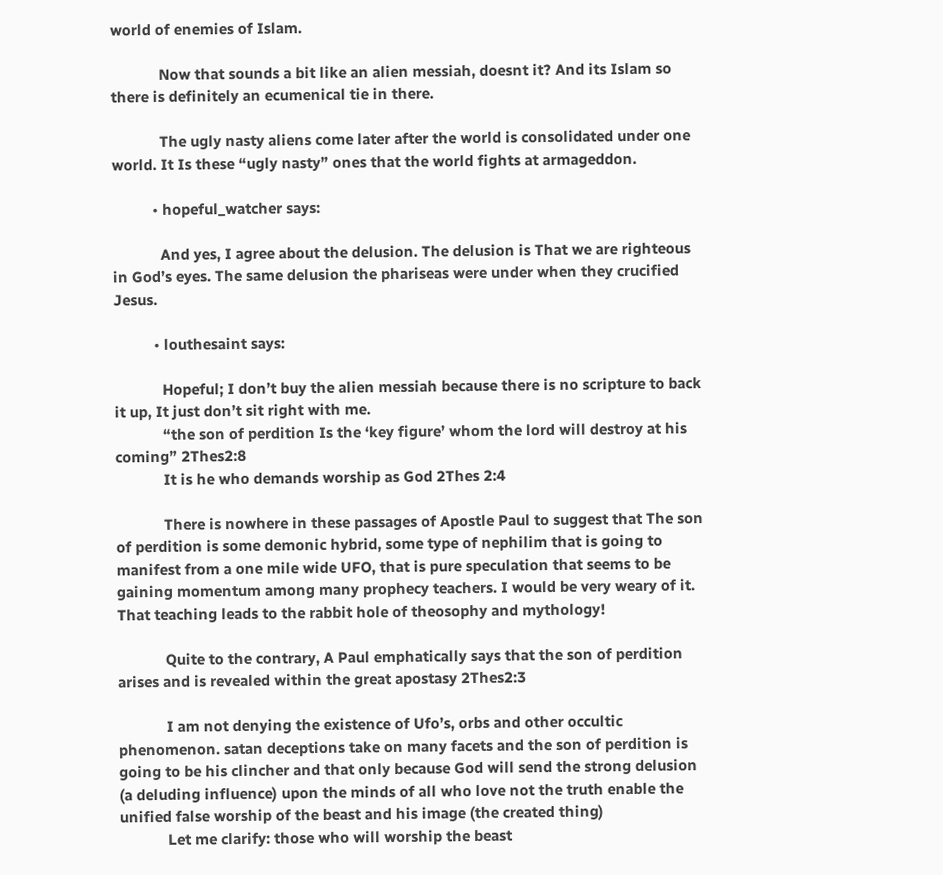world of enemies of Islam.

            Now that sounds a bit like an alien messiah, doesnt it? And its Islam so there is definitely an ecumenical tie in there.

            The ugly nasty aliens come later after the world is consolidated under one world. It Is these “ugly nasty” ones that the world fights at armageddon.

          • hopeful_watcher says:

            And yes, I agree about the delusion. The delusion is That we are righteous in God’s eyes. The same delusion the phariseas were under when they crucified Jesus.

          • louthesaint says:

            Hopeful; I don’t buy the alien messiah because there is no scripture to back it up, It just don’t sit right with me.
            “the son of perdition Is the ‘key figure’ whom the lord will destroy at his coming” 2Thes2:8
            It is he who demands worship as God 2Thes 2:4

            There is nowhere in these passages of Apostle Paul to suggest that The son of perdition is some demonic hybrid, some type of nephilim that is going to manifest from a one mile wide UFO, that is pure speculation that seems to be gaining momentum among many prophecy teachers. I would be very weary of it. That teaching leads to the rabbit hole of theosophy and mythology!

            Quite to the contrary, A Paul emphatically says that the son of perdition arises and is revealed within the great apostasy 2Thes2:3

            I am not denying the existence of Ufo’s, orbs and other occultic phenomenon. satan deceptions take on many facets and the son of perdition is going to be his clincher and that only because God will send the strong delusion (a deluding influence) upon the minds of all who love not the truth enable the unified false worship of the beast and his image (the created thing)
            Let me clarify: those who will worship the beast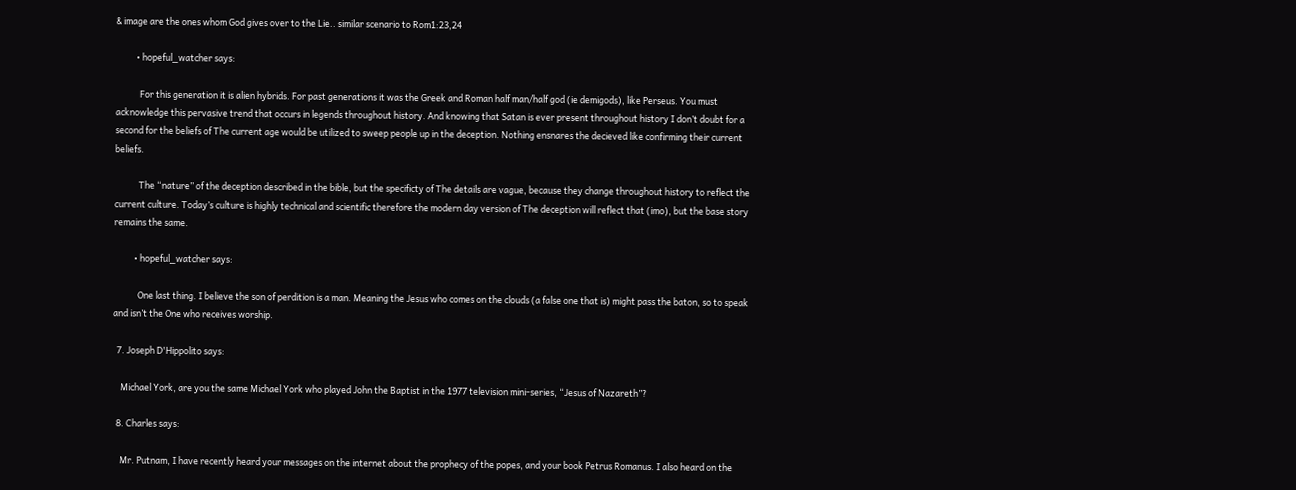& image are the ones whom God gives over to the Lie.. similar scenario to Rom1:23,24

          • hopeful_watcher says:

            For this generation it is alien hybrids. For past generations it was the Greek and Roman half man/half god (ie demigods), like Perseus. You must acknowledge this pervasive trend that occurs in legends throughout history. And knowing that Satan is ever present throughout history I don’t doubt for a second for the beliefs of The current age would be utilized to sweep people up in the deception. Nothing ensnares the decieved like confirming their current beliefs.

            The “nature” of the deception described in the bible, but the specificty of The details are vague, because they change throughout history to reflect the current culture. Today’s culture is highly technical and scientific therefore the modern day version of The deception will reflect that (imo), but the base story remains the same.

          • hopeful_watcher says:

            One last thing. I believe the son of perdition is a man. Meaning the Jesus who comes on the clouds (a false one that is) might pass the baton, so to speak and isn’t the One who receives worship.

  7. Joseph D'Hippolito says:

    Michael York, are you the same Michael York who played John the Baptist in the 1977 television mini-series, “Jesus of Nazareth”?

  8. Charles says:

    Mr. Putnam, I have recently heard your messages on the internet about the prophecy of the popes, and your book Petrus Romanus. I also heard on the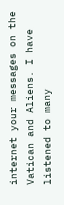internet your messages on the Vatican and Aliens. I have listened to many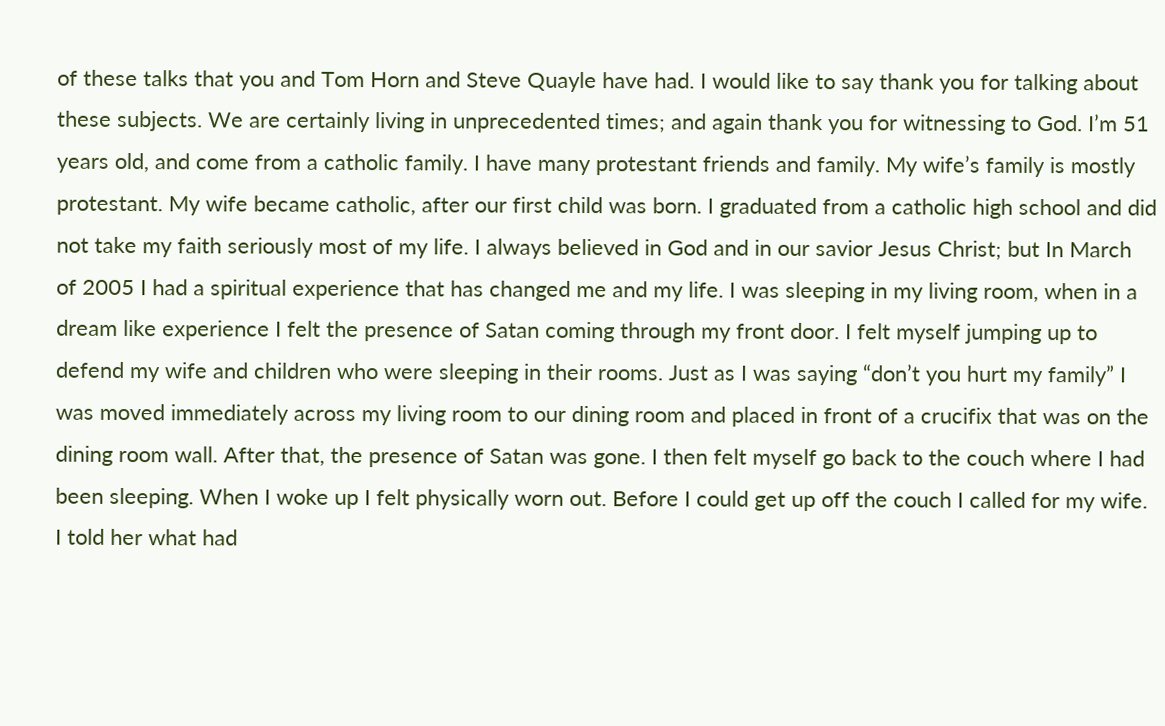of these talks that you and Tom Horn and Steve Quayle have had. I would like to say thank you for talking about these subjects. We are certainly living in unprecedented times; and again thank you for witnessing to God. I’m 51 years old, and come from a catholic family. I have many protestant friends and family. My wife’s family is mostly protestant. My wife became catholic, after our first child was born. I graduated from a catholic high school and did not take my faith seriously most of my life. I always believed in God and in our savior Jesus Christ; but In March of 2005 I had a spiritual experience that has changed me and my life. I was sleeping in my living room, when in a dream like experience I felt the presence of Satan coming through my front door. I felt myself jumping up to defend my wife and children who were sleeping in their rooms. Just as I was saying “don’t you hurt my family” I was moved immediately across my living room to our dining room and placed in front of a crucifix that was on the dining room wall. After that, the presence of Satan was gone. I then felt myself go back to the couch where I had been sleeping. When I woke up I felt physically worn out. Before I could get up off the couch I called for my wife. I told her what had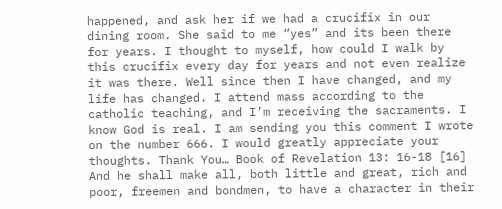happened, and ask her if we had a crucifix in our dining room. She said to me “yes” and its been there for years. I thought to myself, how could I walk by this crucifix every day for years and not even realize it was there. Well since then I have changed, and my life has changed. I attend mass according to the catholic teaching, and I’m receiving the sacraments. I know God is real. I am sending you this comment I wrote on the number 666. I would greatly appreciate your thoughts. Thank You… Book of Revelation 13: 16-18 [16] And he shall make all, both little and great, rich and poor, freemen and bondmen, to have a character in their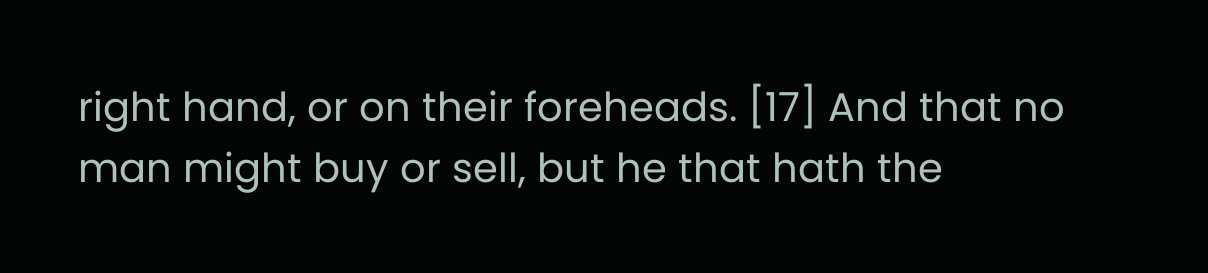right hand, or on their foreheads. [17] And that no man might buy or sell, but he that hath the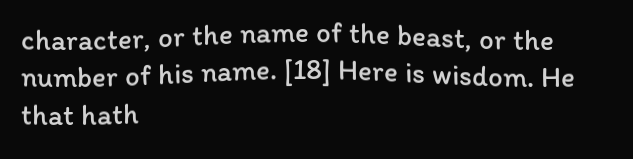character, or the name of the beast, or the number of his name. [18] Here is wisdom. He that hath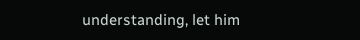understanding, let him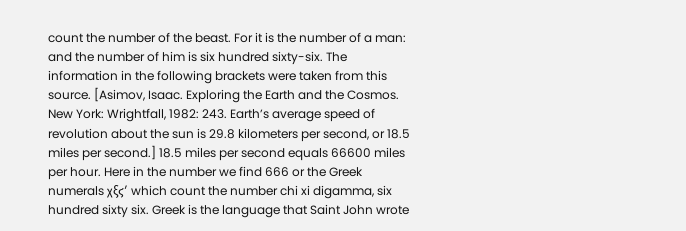count the number of the beast. For it is the number of a man: and the number of him is six hundred sixty-six. The information in the following brackets were taken from this source. [Asimov, Isaac. Exploring the Earth and the Cosmos. New York: Wrightfall, 1982: 243. Earth’s average speed of revolution about the sun is 29.8 kilometers per second, or 18.5 miles per second.] 18.5 miles per second equals 66600 miles per hour. Here in the number we find 666 or the Greek numerals χξϛʹ which count the number chi xi digamma, six hundred sixty six. Greek is the language that Saint John wrote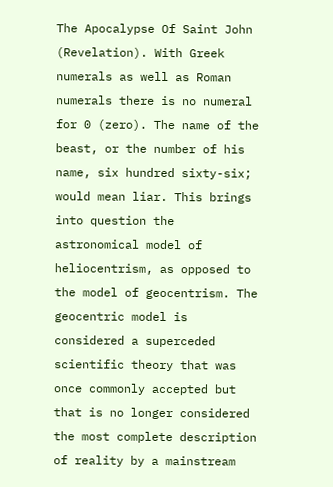The Apocalypse Of Saint John (Revelation). With Greek numerals as well as Roman numerals there is no numeral for 0 (zero). The name of the beast, or the number of his name, six hundred sixty-six; would mean liar. This brings into question the astronomical model of heliocentrism, as opposed to the model of geocentrism. The geocentric model is considered a superceded scientific theory that was once commonly accepted but that is no longer considered the most complete description of reality by a mainstream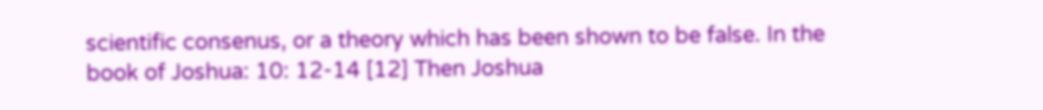scientific consenus, or a theory which has been shown to be false. In the book of Joshua: 10: 12-14 [12] Then Joshua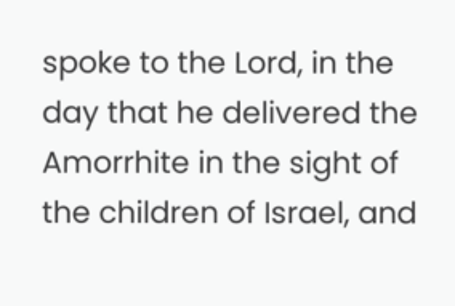spoke to the Lord, in the day that he delivered the Amorrhite in the sight of the children of Israel, and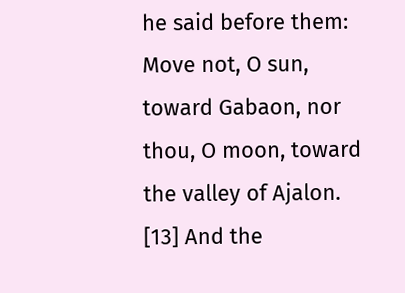he said before them: Move not, O sun, toward Gabaon, nor thou, O moon, toward the valley of Ajalon. [13] And the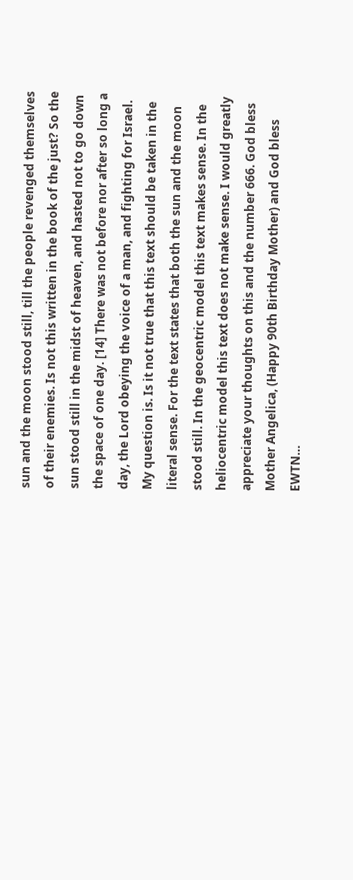sun and the moon stood still, till the people revenged themselves of their enemies. Is not this written in the book of the just? So the sun stood still in the midst of heaven, and hasted not to go down the space of one day. [14] There was not before nor after so long a day, the Lord obeying the voice of a man, and fighting for Israel. My question is. Is it not true that this text should be taken in the literal sense. For the text states that both the sun and the moon stood still. In the geocentric model this text makes sense. In the heliocentric model this text does not make sense. I would greatly appreciate your thoughts on this and the number 666. God bless Mother Angelica, (Happy 90th Birthday Mother) and God bless EWTN…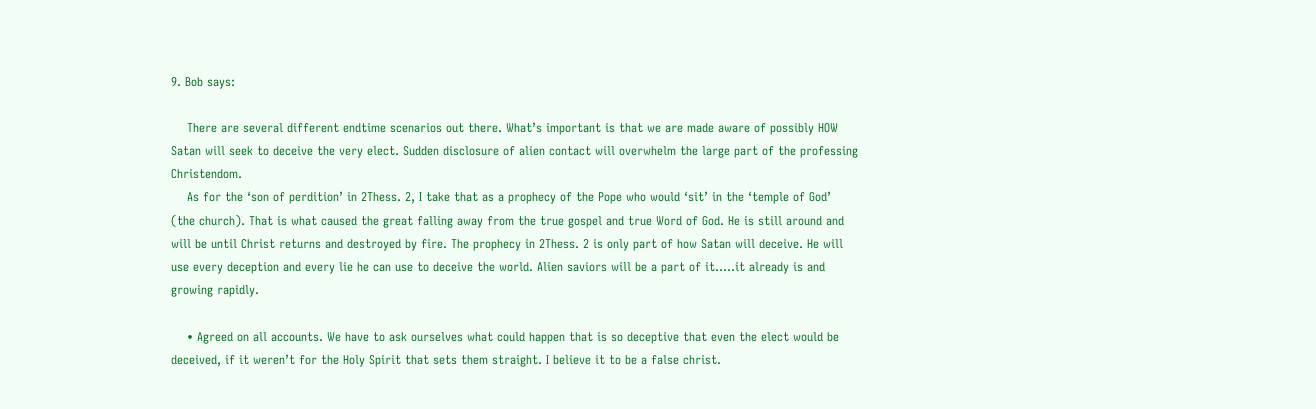9. Bob says:

    There are several different endtime scenarios out there. What’s important is that we are made aware of possibly HOW Satan will seek to deceive the very elect. Sudden disclosure of alien contact will overwhelm the large part of the professing Christendom.
    As for the ‘son of perdition’ in 2Thess. 2, I take that as a prophecy of the Pope who would ‘sit’ in the ‘temple of God’ (the church). That is what caused the great falling away from the true gospel and true Word of God. He is still around and will be until Christ returns and destroyed by fire. The prophecy in 2Thess. 2 is only part of how Satan will deceive. He will use every deception and every lie he can use to deceive the world. Alien saviors will be a part of it…..it already is and growing rapidly.

    • Agreed on all accounts. We have to ask ourselves what could happen that is so deceptive that even the elect would be deceived, if it weren’t for the Holy Spirit that sets them straight. I believe it to be a false christ.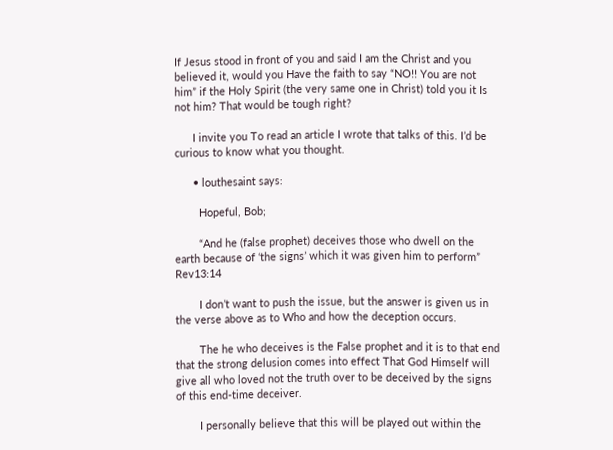If Jesus stood in front of you and said I am the Christ and you believed it, would you Have the faith to say “NO!! You are not him” if the Holy Spirit (the very same one in Christ) told you it Is not him? That would be tough right?

      I invite you To read an article I wrote that talks of this. I’d be curious to know what you thought.

      • louthesaint says:

        Hopeful, Bob;

        “And he (false prophet) deceives those who dwell on the earth because of ‘the signs’ which it was given him to perform” Rev13:14

        I don’t want to push the issue, but the answer is given us in the verse above as to Who and how the deception occurs.

        The he who deceives is the False prophet and it is to that end that the strong delusion comes into effect That God Himself will give all who loved not the truth over to be deceived by the signs of this end-time deceiver.

        I personally believe that this will be played out within the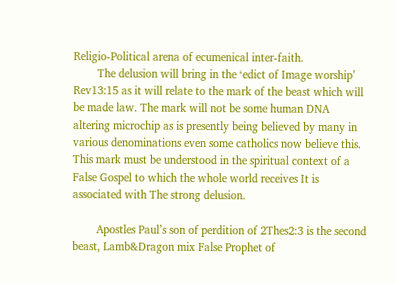Religio-Political arena of ecumenical inter-faith.
        The delusion will bring in the ‘edict of Image worship’ Rev13:15 as it will relate to the mark of the beast which will be made law. The mark will not be some human DNA altering microchip as is presently being believed by many in various denominations even some catholics now believe this. This mark must be understood in the spiritual context of a False Gospel to which the whole world receives It is associated with The strong delusion.

        Apostles Paul’s son of perdition of 2Thes2:3 is the second beast, Lamb&Dragon mix False Prophet of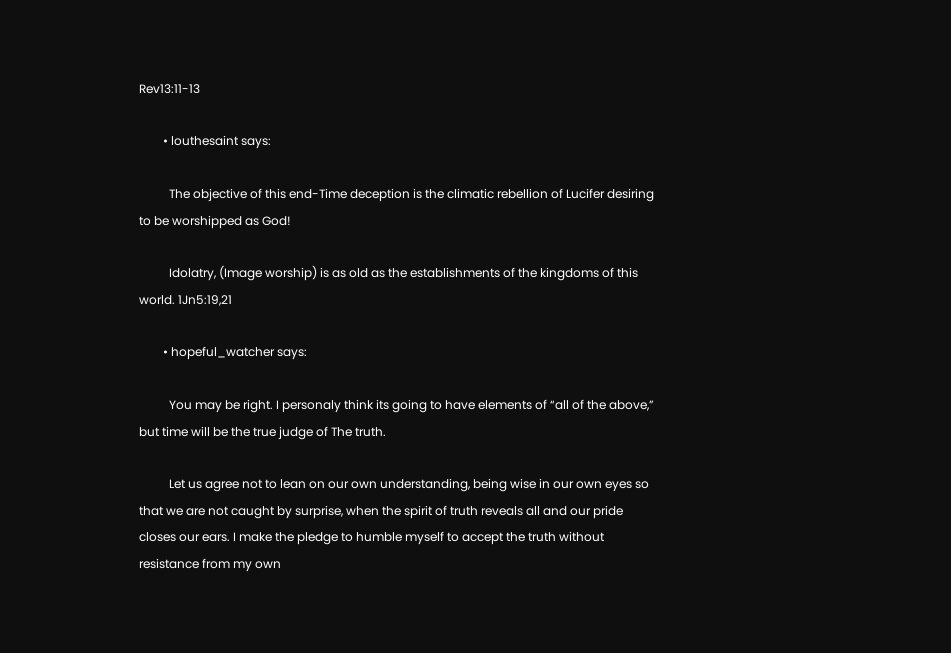Rev13:11-13

        • louthesaint says:

          The objective of this end-Time deception is the climatic rebellion of Lucifer desiring to be worshipped as God!

          Idolatry, (Image worship) is as old as the establishments of the kingdoms of this world. 1Jn5:19,21

        • hopeful_watcher says:

          You may be right. I personaly think its going to have elements of “all of the above,” but time will be the true judge of The truth.

          Let us agree not to lean on our own understanding, being wise in our own eyes so that we are not caught by surprise, when the spirit of truth reveals all and our pride closes our ears. I make the pledge to humble myself to accept the truth without resistance from my own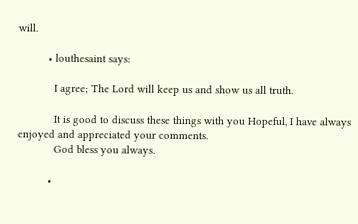will.

          • louthesaint says:

            I agree; The Lord will keep us and show us all truth.

            It is good to discuss these things with you Hopeful, I have always enjoyed and appreciated your comments.
            God bless you always.

          •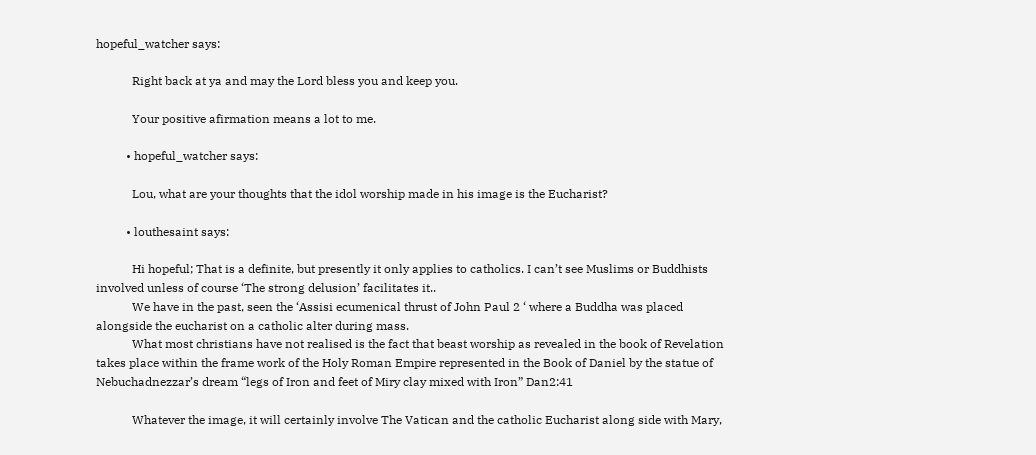hopeful_watcher says:

            Right back at ya and may the Lord bless you and keep you.

            Your positive afirmation means a lot to me.

          • hopeful_watcher says:

            Lou, what are your thoughts that the idol worship made in his image is the Eucharist?

          • louthesaint says:

            Hi hopeful; That is a definite, but presently it only applies to catholics. I can’t see Muslims or Buddhists involved unless of course ‘The strong delusion’ facilitates it..
            We have in the past, seen the ‘Assisi ecumenical thrust of John Paul 2 ‘ where a Buddha was placed alongside the eucharist on a catholic alter during mass.
            What most christians have not realised is the fact that beast worship as revealed in the book of Revelation takes place within the frame work of the Holy Roman Empire represented in the Book of Daniel by the statue of Nebuchadnezzar’s dream “legs of Iron and feet of Miry clay mixed with Iron” Dan2:41

            Whatever the image, it will certainly involve The Vatican and the catholic Eucharist along side with Mary,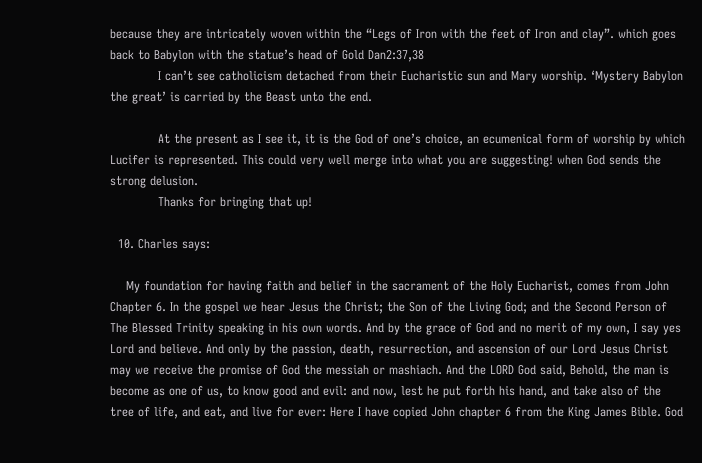because they are intricately woven within the “Legs of Iron with the feet of Iron and clay”. which goes back to Babylon with the statue’s head of Gold Dan2:37,38
            I can’t see catholicism detached from their Eucharistic sun and Mary worship. ‘Mystery Babylon the great’ is carried by the Beast unto the end.

            At the present as I see it, it is the God of one’s choice, an ecumenical form of worship by which Lucifer is represented. This could very well merge into what you are suggesting! when God sends the strong delusion.
            Thanks for bringing that up!

  10. Charles says:

    My foundation for having faith and belief in the sacrament of the Holy Eucharist, comes from John Chapter 6. In the gospel we hear Jesus the Christ; the Son of the Living God; and the Second Person of The Blessed Trinity speaking in his own words. And by the grace of God and no merit of my own, I say yes Lord and believe. And only by the passion, death, resurrection, and ascension of our Lord Jesus Christ may we receive the promise of God the messiah or mashiach. And the LORD God said, Behold, the man is become as one of us, to know good and evil: and now, lest he put forth his hand, and take also of the tree of life, and eat, and live for ever: Here I have copied John chapter 6 from the King James Bible. God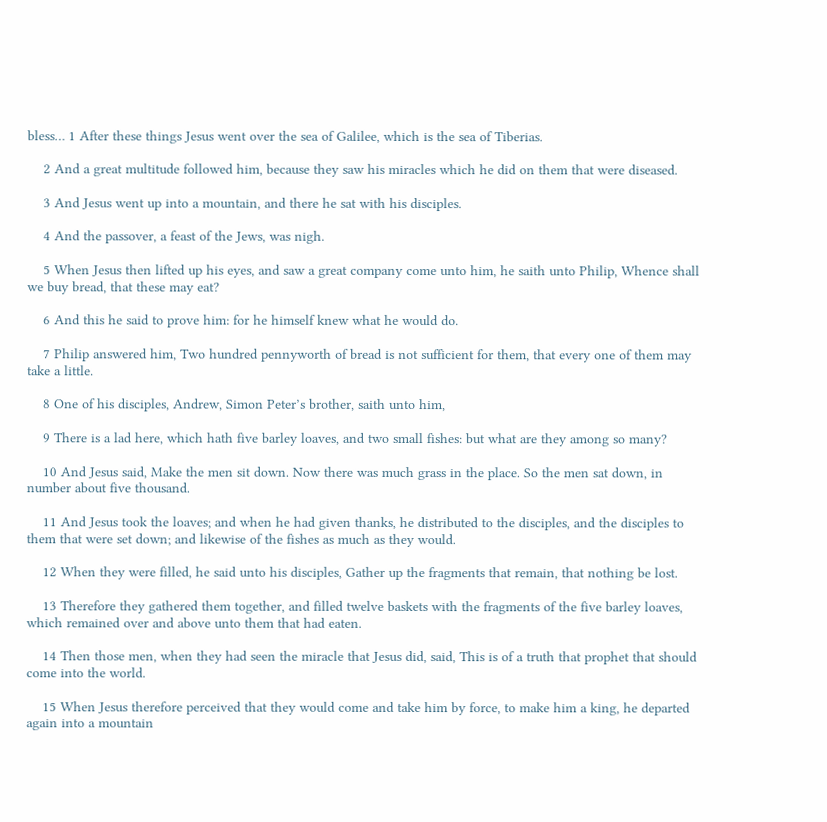bless… 1 After these things Jesus went over the sea of Galilee, which is the sea of Tiberias.

    2 And a great multitude followed him, because they saw his miracles which he did on them that were diseased.

    3 And Jesus went up into a mountain, and there he sat with his disciples.

    4 And the passover, a feast of the Jews, was nigh.

    5 When Jesus then lifted up his eyes, and saw a great company come unto him, he saith unto Philip, Whence shall we buy bread, that these may eat?

    6 And this he said to prove him: for he himself knew what he would do.

    7 Philip answered him, Two hundred pennyworth of bread is not sufficient for them, that every one of them may take a little.

    8 One of his disciples, Andrew, Simon Peter’s brother, saith unto him,

    9 There is a lad here, which hath five barley loaves, and two small fishes: but what are they among so many?

    10 And Jesus said, Make the men sit down. Now there was much grass in the place. So the men sat down, in number about five thousand.

    11 And Jesus took the loaves; and when he had given thanks, he distributed to the disciples, and the disciples to them that were set down; and likewise of the fishes as much as they would.

    12 When they were filled, he said unto his disciples, Gather up the fragments that remain, that nothing be lost.

    13 Therefore they gathered them together, and filled twelve baskets with the fragments of the five barley loaves, which remained over and above unto them that had eaten.

    14 Then those men, when they had seen the miracle that Jesus did, said, This is of a truth that prophet that should come into the world.

    15 When Jesus therefore perceived that they would come and take him by force, to make him a king, he departed again into a mountain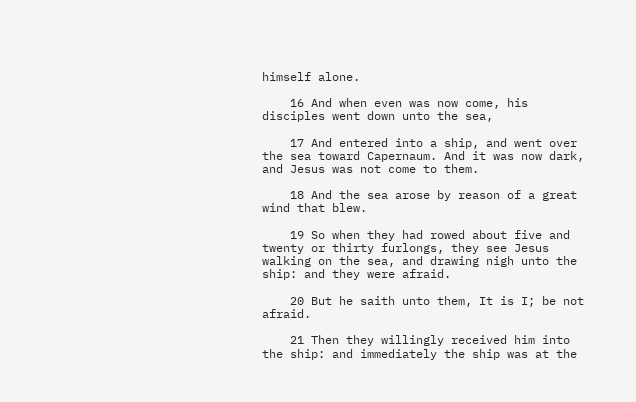himself alone.

    16 And when even was now come, his disciples went down unto the sea,

    17 And entered into a ship, and went over the sea toward Capernaum. And it was now dark, and Jesus was not come to them.

    18 And the sea arose by reason of a great wind that blew.

    19 So when they had rowed about five and twenty or thirty furlongs, they see Jesus walking on the sea, and drawing nigh unto the ship: and they were afraid.

    20 But he saith unto them, It is I; be not afraid.

    21 Then they willingly received him into the ship: and immediately the ship was at the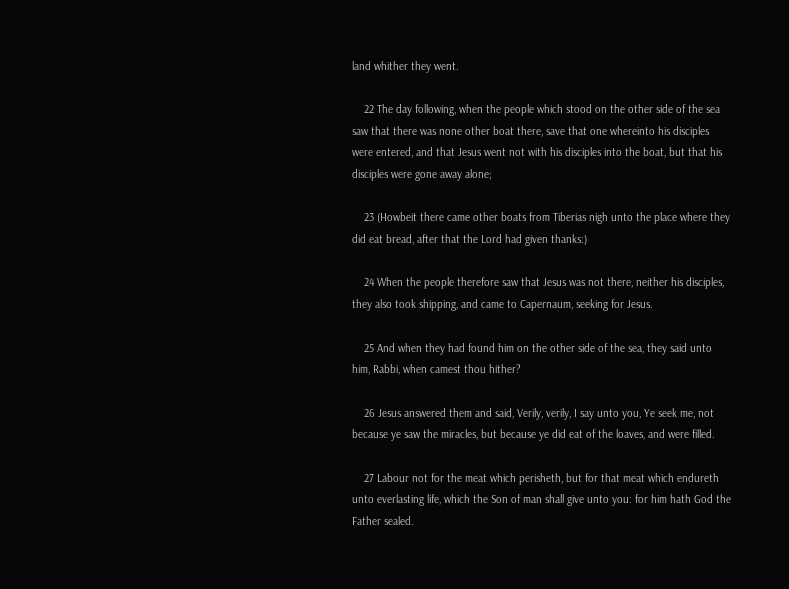land whither they went.

    22 The day following, when the people which stood on the other side of the sea saw that there was none other boat there, save that one whereinto his disciples were entered, and that Jesus went not with his disciples into the boat, but that his disciples were gone away alone;

    23 (Howbeit there came other boats from Tiberias nigh unto the place where they did eat bread, after that the Lord had given thanks:)

    24 When the people therefore saw that Jesus was not there, neither his disciples, they also took shipping, and came to Capernaum, seeking for Jesus.

    25 And when they had found him on the other side of the sea, they said unto him, Rabbi, when camest thou hither?

    26 Jesus answered them and said, Verily, verily, I say unto you, Ye seek me, not because ye saw the miracles, but because ye did eat of the loaves, and were filled.

    27 Labour not for the meat which perisheth, but for that meat which endureth unto everlasting life, which the Son of man shall give unto you: for him hath God the Father sealed.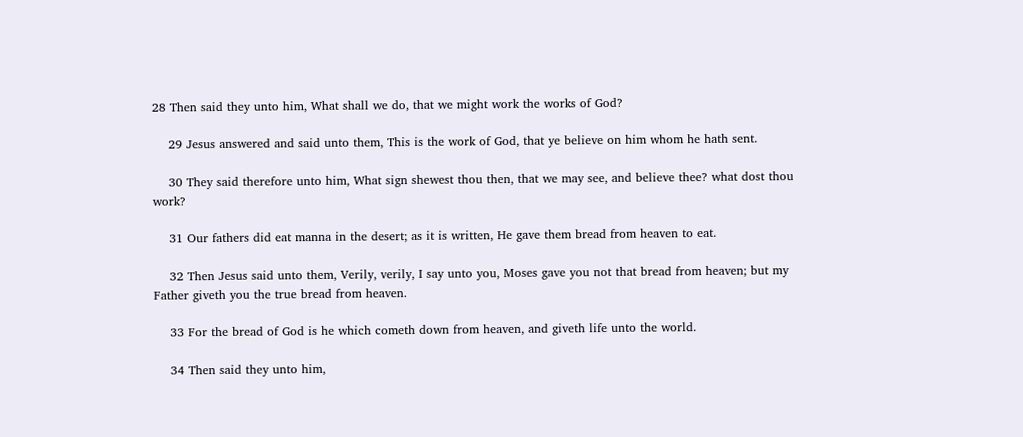28 Then said they unto him, What shall we do, that we might work the works of God?

    29 Jesus answered and said unto them, This is the work of God, that ye believe on him whom he hath sent.

    30 They said therefore unto him, What sign shewest thou then, that we may see, and believe thee? what dost thou work?

    31 Our fathers did eat manna in the desert; as it is written, He gave them bread from heaven to eat.

    32 Then Jesus said unto them, Verily, verily, I say unto you, Moses gave you not that bread from heaven; but my Father giveth you the true bread from heaven.

    33 For the bread of God is he which cometh down from heaven, and giveth life unto the world.

    34 Then said they unto him,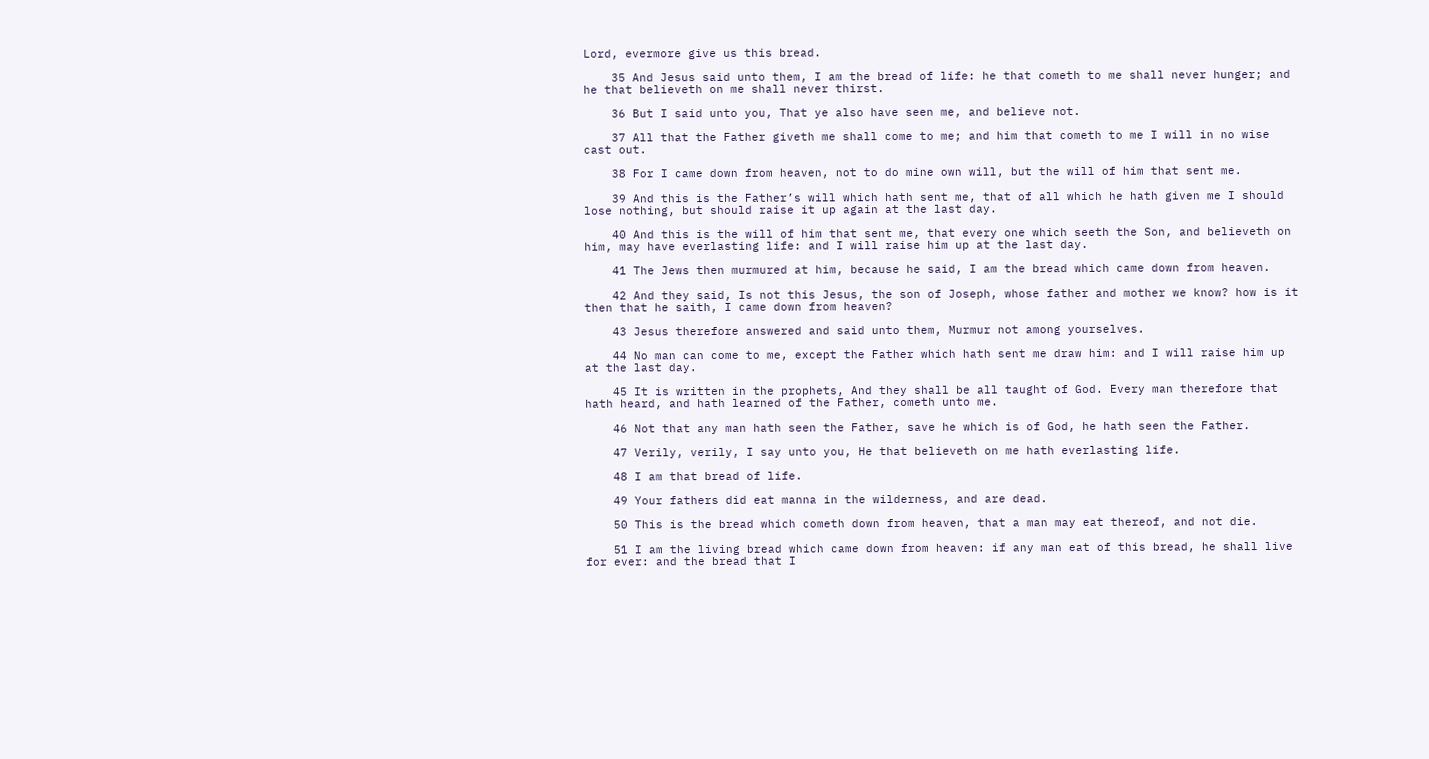Lord, evermore give us this bread.

    35 And Jesus said unto them, I am the bread of life: he that cometh to me shall never hunger; and he that believeth on me shall never thirst.

    36 But I said unto you, That ye also have seen me, and believe not.

    37 All that the Father giveth me shall come to me; and him that cometh to me I will in no wise cast out.

    38 For I came down from heaven, not to do mine own will, but the will of him that sent me.

    39 And this is the Father’s will which hath sent me, that of all which he hath given me I should lose nothing, but should raise it up again at the last day.

    40 And this is the will of him that sent me, that every one which seeth the Son, and believeth on him, may have everlasting life: and I will raise him up at the last day.

    41 The Jews then murmured at him, because he said, I am the bread which came down from heaven.

    42 And they said, Is not this Jesus, the son of Joseph, whose father and mother we know? how is it then that he saith, I came down from heaven?

    43 Jesus therefore answered and said unto them, Murmur not among yourselves.

    44 No man can come to me, except the Father which hath sent me draw him: and I will raise him up at the last day.

    45 It is written in the prophets, And they shall be all taught of God. Every man therefore that hath heard, and hath learned of the Father, cometh unto me.

    46 Not that any man hath seen the Father, save he which is of God, he hath seen the Father.

    47 Verily, verily, I say unto you, He that believeth on me hath everlasting life.

    48 I am that bread of life.

    49 Your fathers did eat manna in the wilderness, and are dead.

    50 This is the bread which cometh down from heaven, that a man may eat thereof, and not die.

    51 I am the living bread which came down from heaven: if any man eat of this bread, he shall live for ever: and the bread that I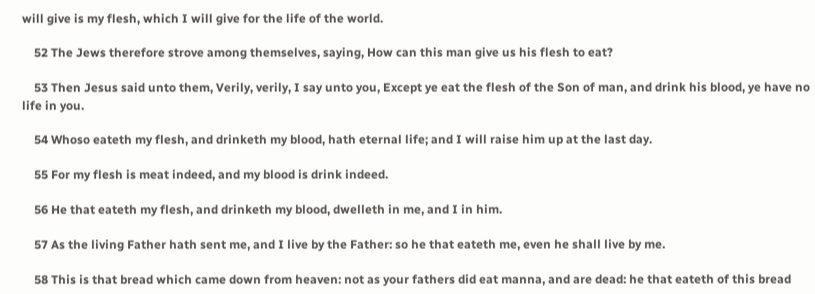will give is my flesh, which I will give for the life of the world.

    52 The Jews therefore strove among themselves, saying, How can this man give us his flesh to eat?

    53 Then Jesus said unto them, Verily, verily, I say unto you, Except ye eat the flesh of the Son of man, and drink his blood, ye have no life in you.

    54 Whoso eateth my flesh, and drinketh my blood, hath eternal life; and I will raise him up at the last day.

    55 For my flesh is meat indeed, and my blood is drink indeed.

    56 He that eateth my flesh, and drinketh my blood, dwelleth in me, and I in him.

    57 As the living Father hath sent me, and I live by the Father: so he that eateth me, even he shall live by me.

    58 This is that bread which came down from heaven: not as your fathers did eat manna, and are dead: he that eateth of this bread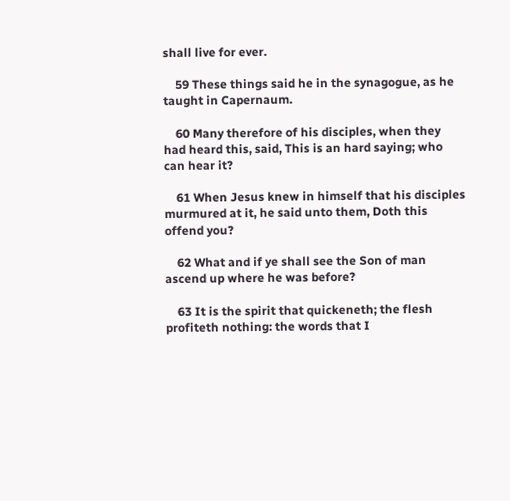shall live for ever.

    59 These things said he in the synagogue, as he taught in Capernaum.

    60 Many therefore of his disciples, when they had heard this, said, This is an hard saying; who can hear it?

    61 When Jesus knew in himself that his disciples murmured at it, he said unto them, Doth this offend you?

    62 What and if ye shall see the Son of man ascend up where he was before?

    63 It is the spirit that quickeneth; the flesh profiteth nothing: the words that I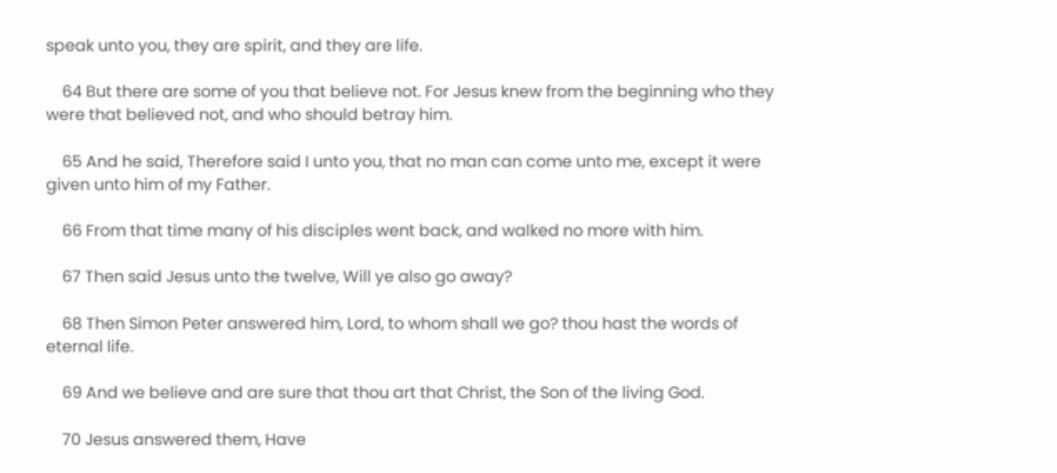speak unto you, they are spirit, and they are life.

    64 But there are some of you that believe not. For Jesus knew from the beginning who they were that believed not, and who should betray him.

    65 And he said, Therefore said I unto you, that no man can come unto me, except it were given unto him of my Father.

    66 From that time many of his disciples went back, and walked no more with him.

    67 Then said Jesus unto the twelve, Will ye also go away?

    68 Then Simon Peter answered him, Lord, to whom shall we go? thou hast the words of eternal life.

    69 And we believe and are sure that thou art that Christ, the Son of the living God.

    70 Jesus answered them, Have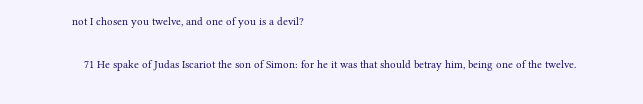not I chosen you twelve, and one of you is a devil?

    71 He spake of Judas Iscariot the son of Simon: for he it was that should betray him, being one of the twelve.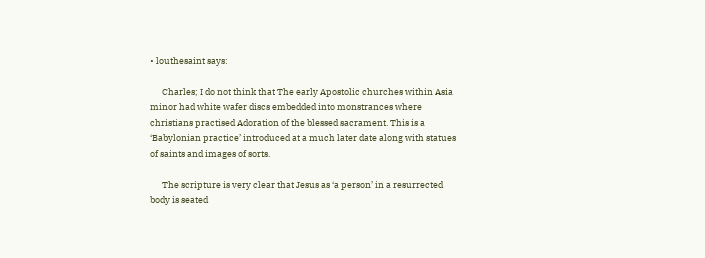• louthesaint says:

      Charles; I do not think that The early Apostolic churches within Asia minor had white wafer discs embedded into monstrances where christians practised Adoration of the blessed sacrament. This is a ‘Babylonian practice’ introduced at a much later date along with statues of saints and images of sorts.

      The scripture is very clear that Jesus as ‘a person’ in a resurrected body is seated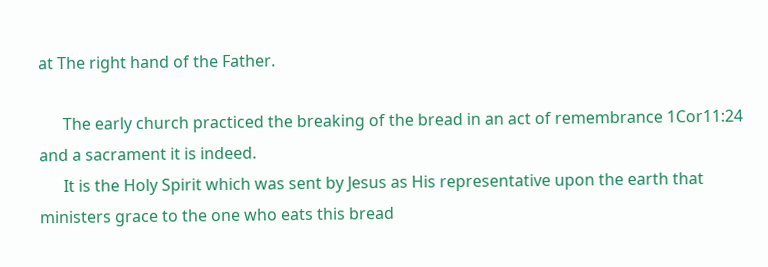at The right hand of the Father.

      The early church practiced the breaking of the bread in an act of remembrance 1Cor11:24 and a sacrament it is indeed.
      It is the Holy Spirit which was sent by Jesus as His representative upon the earth that ministers grace to the one who eats this bread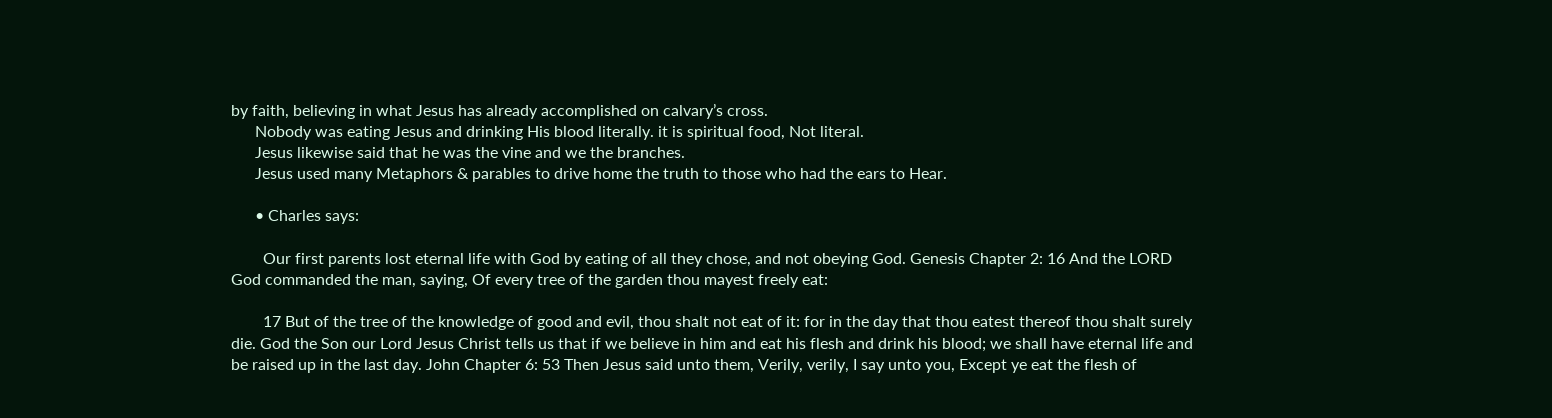by faith, believing in what Jesus has already accomplished on calvary’s cross.
      Nobody was eating Jesus and drinking His blood literally. it is spiritual food, Not literal.
      Jesus likewise said that he was the vine and we the branches.
      Jesus used many Metaphors & parables to drive home the truth to those who had the ears to Hear.

      • Charles says:

        Our first parents lost eternal life with God by eating of all they chose, and not obeying God. Genesis Chapter 2: 16 And the LORD God commanded the man, saying, Of every tree of the garden thou mayest freely eat:

        17 But of the tree of the knowledge of good and evil, thou shalt not eat of it: for in the day that thou eatest thereof thou shalt surely die. God the Son our Lord Jesus Christ tells us that if we believe in him and eat his flesh and drink his blood; we shall have eternal life and be raised up in the last day. John Chapter 6: 53 Then Jesus said unto them, Verily, verily, I say unto you, Except ye eat the flesh of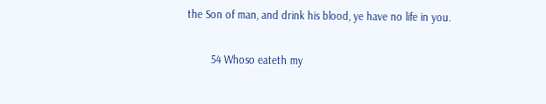the Son of man, and drink his blood, ye have no life in you.

        54 Whoso eateth my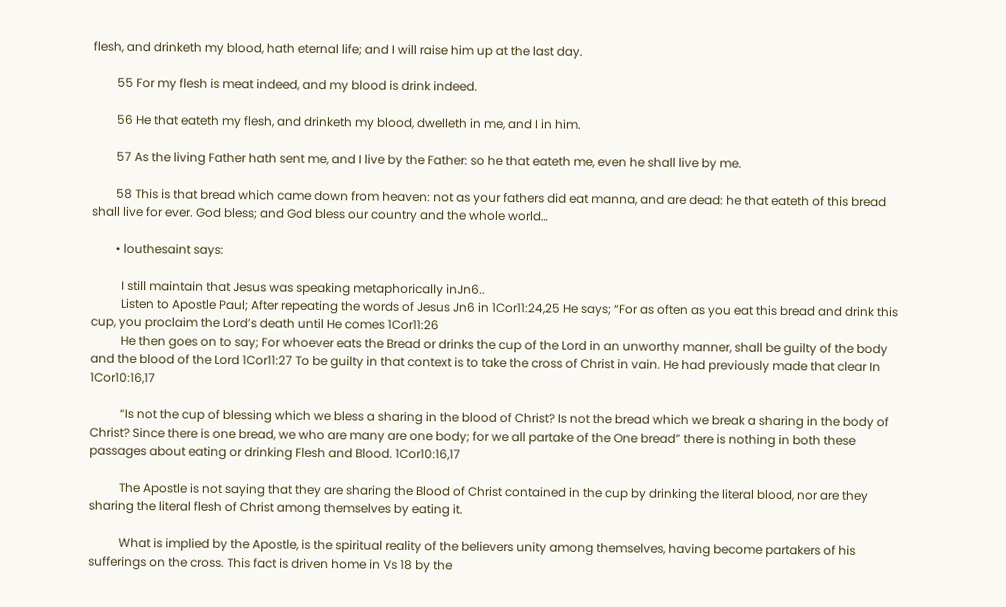flesh, and drinketh my blood, hath eternal life; and I will raise him up at the last day.

        55 For my flesh is meat indeed, and my blood is drink indeed.

        56 He that eateth my flesh, and drinketh my blood, dwelleth in me, and I in him.

        57 As the living Father hath sent me, and I live by the Father: so he that eateth me, even he shall live by me.

        58 This is that bread which came down from heaven: not as your fathers did eat manna, and are dead: he that eateth of this bread shall live for ever. God bless; and God bless our country and the whole world…

        • louthesaint says:

          I still maintain that Jesus was speaking metaphorically inJn6..
          Listen to Apostle Paul; After repeating the words of Jesus Jn6 in 1Cor11:24,25 He says; “For as often as you eat this bread and drink this cup, you proclaim the Lord’s death until He comes 1Cor11:26
          He then goes on to say; For whoever eats the Bread or drinks the cup of the Lord in an unworthy manner, shall be guilty of the body and the blood of the Lord 1Cor11:27 To be guilty in that context is to take the cross of Christ in vain. He had previously made that clear In 1Cor10:16,17

          “Is not the cup of blessing which we bless a sharing in the blood of Christ? Is not the bread which we break a sharing in the body of Christ? Since there is one bread, we who are many are one body; for we all partake of the One bread” there is nothing in both these passages about eating or drinking Flesh and Blood. 1Cor10:16,17

          The Apostle is not saying that they are sharing the Blood of Christ contained in the cup by drinking the literal blood, nor are they sharing the literal flesh of Christ among themselves by eating it.

          What is implied by the Apostle, is the spiritual reality of the believers unity among themselves, having become partakers of his sufferings on the cross. This fact is driven home in Vs 18 by the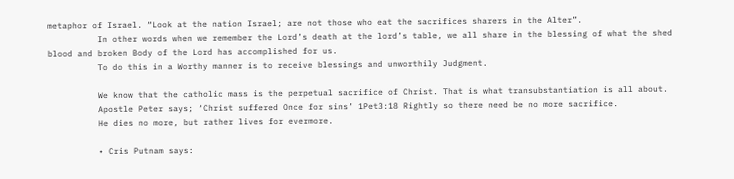metaphor of Israel. “Look at the nation Israel; are not those who eat the sacrifices sharers in the Alter”.
          In other words when we remember the Lord’s death at the lord’s table, we all share in the blessing of what the shed blood and broken Body of the Lord has accomplished for us.
          To do this in a Worthy manner is to receive blessings and unworthily Judgment.

          We know that the catholic mass is the perpetual sacrifice of Christ. That is what transubstantiation is all about.
          Apostle Peter says; ‘Christ suffered Once for sins’ 1Pet3:18 Rightly so there need be no more sacrifice.
          He dies no more, but rather lives for evermore.

          • Cris Putnam says: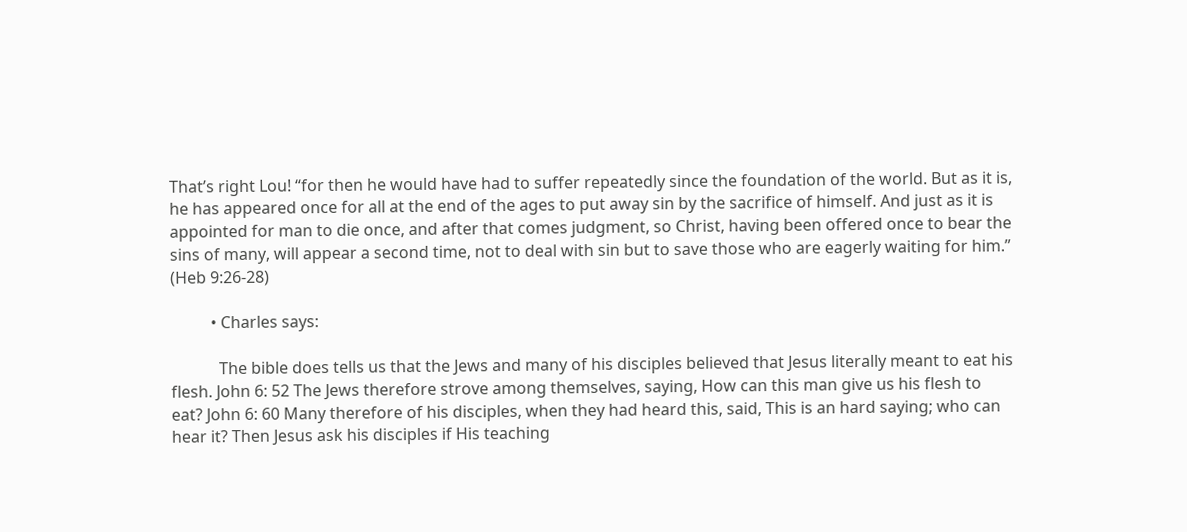That’s right Lou! “for then he would have had to suffer repeatedly since the foundation of the world. But as it is, he has appeared once for all at the end of the ages to put away sin by the sacrifice of himself. And just as it is appointed for man to die once, and after that comes judgment, so Christ, having been offered once to bear the sins of many, will appear a second time, not to deal with sin but to save those who are eagerly waiting for him.” (Heb 9:26-28)

          • Charles says:

            The bible does tells us that the Jews and many of his disciples believed that Jesus literally meant to eat his flesh. John 6: 52 The Jews therefore strove among themselves, saying, How can this man give us his flesh to eat? John 6: 60 Many therefore of his disciples, when they had heard this, said, This is an hard saying; who can hear it? Then Jesus ask his disciples if His teaching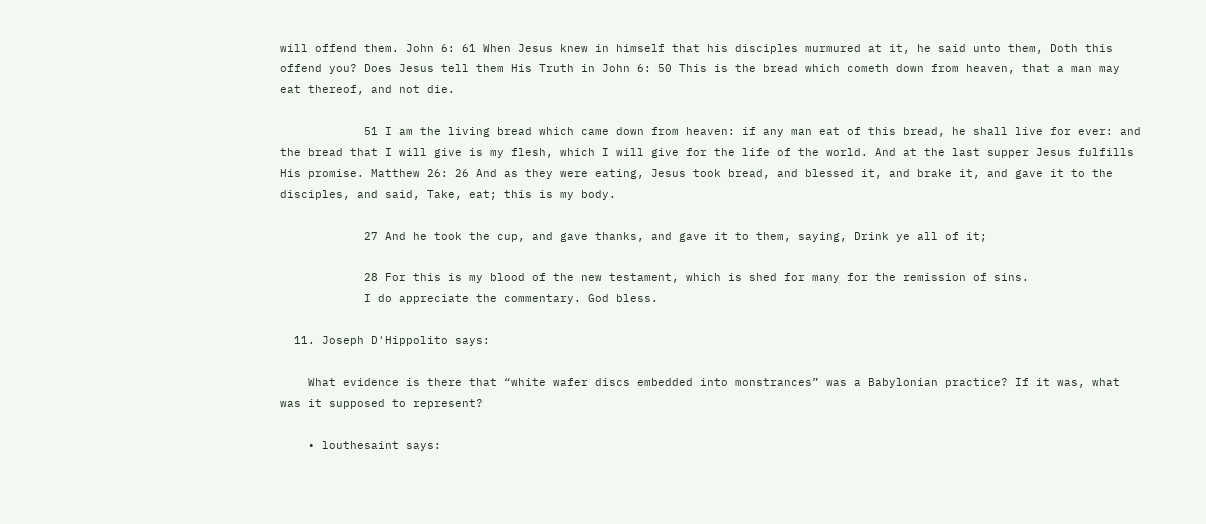will offend them. John 6: 61 When Jesus knew in himself that his disciples murmured at it, he said unto them, Doth this offend you? Does Jesus tell them His Truth in John 6: 50 This is the bread which cometh down from heaven, that a man may eat thereof, and not die.

            51 I am the living bread which came down from heaven: if any man eat of this bread, he shall live for ever: and the bread that I will give is my flesh, which I will give for the life of the world. And at the last supper Jesus fulfills His promise. Matthew 26: 26 And as they were eating, Jesus took bread, and blessed it, and brake it, and gave it to the disciples, and said, Take, eat; this is my body.

            27 And he took the cup, and gave thanks, and gave it to them, saying, Drink ye all of it;

            28 For this is my blood of the new testament, which is shed for many for the remission of sins.
            I do appreciate the commentary. God bless.

  11. Joseph D'Hippolito says:

    What evidence is there that “white wafer discs embedded into monstrances” was a Babylonian practice? If it was, what was it supposed to represent?

    • louthesaint says: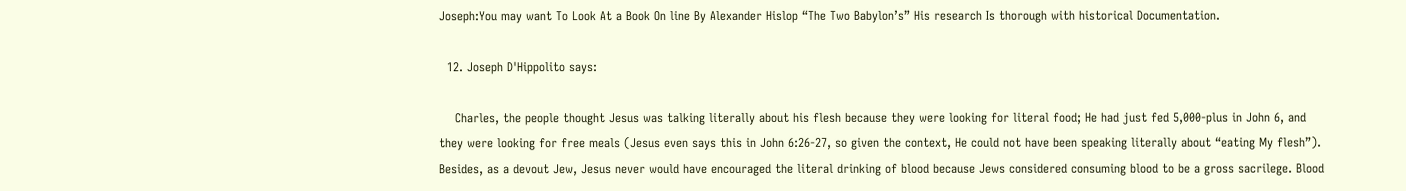Joseph:You may want To Look At a Book On line By Alexander Hislop “The Two Babylon’s” His research Is thorough with historical Documentation.

  12. Joseph D'Hippolito says:

    Charles, the people thought Jesus was talking literally about his flesh because they were looking for literal food; He had just fed 5,000-plus in John 6, and they were looking for free meals (Jesus even says this in John 6:26-27, so given the context, He could not have been speaking literally about “eating My flesh”). Besides, as a devout Jew, Jesus never would have encouraged the literal drinking of blood because Jews considered consuming blood to be a gross sacrilege. Blood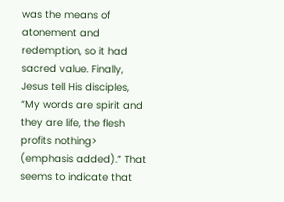was the means of atonement and redemption, so it had sacred value. Finally, Jesus tell His disciples, “My words are spirit and they are life, the flesh profits nothing> (emphasis added).” That seems to indicate that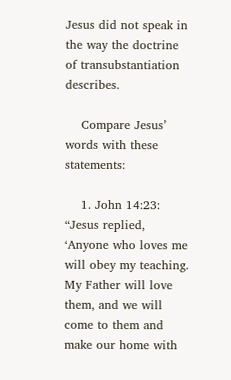Jesus did not speak in the way the doctrine of transubstantiation describes.

    Compare Jesus’ words with these statements:

    1. John 14:23: “Jesus replied, ‘Anyone who loves me will obey my teaching. My Father will love them, and we will come to them and make our home with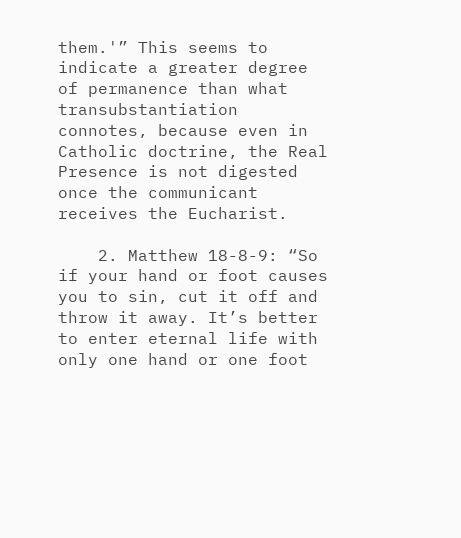them.'” This seems to indicate a greater degree of permanence than what transubstantiation connotes, because even in Catholic doctrine, the Real Presence is not digested once the communicant receives the Eucharist.

    2. Matthew 18-8-9: “So if your hand or foot causes you to sin, cut it off and throw it away. It’s better to enter eternal life with only one hand or one foot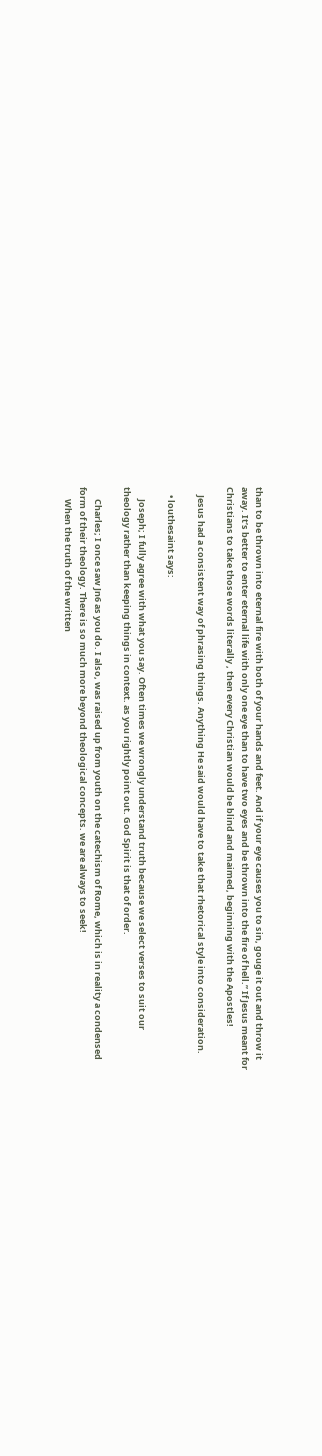than to be thrown into eternal fire with both of your hands and feet. And if your eye causes you to sin, gouge it out and throw it away. It’s better to enter eternal life with only one eye than to have two eyes and be thrown into the fire of hell.” If Jesus meant for Christians to take those words literally , then every Christian would be blind and maimed, beginning with the Apostles!

    Jesus had a consistent way of phrasing things. Anything He said would have to take that rhetorical style into consideration.

    • louthesaint says:

      Joseph; I fully agree with what you say. Often times we wrongly understand truth because we select verses to suit our theology rather than keeping things in context. as you rightly point out. God Spirit is that of order.

      Charles; I once saw Jn6 as you do. I also, was raised up from youth on the catechism of Rome, which is in reality a condensed form of their theology. There is so much more beyond theological concepts. we are always to seek!
      When the truth of the written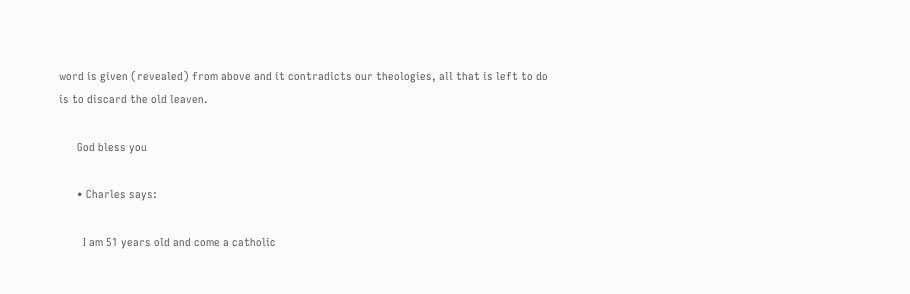word is given (revealed) from above and it contradicts our theologies, all that is left to do is to discard the old leaven.

      God bless you

      • Charles says:

        I am 51 years old and come a catholic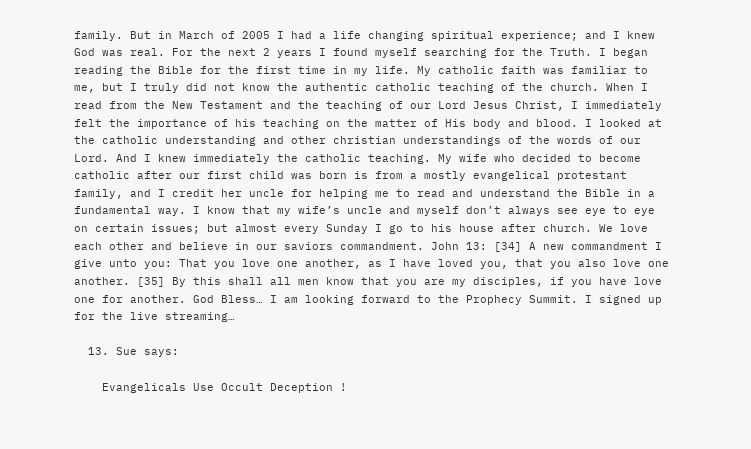family. But in March of 2005 I had a life changing spiritual experience; and I knew God was real. For the next 2 years I found myself searching for the Truth. I began reading the Bible for the first time in my life. My catholic faith was familiar to me, but I truly did not know the authentic catholic teaching of the church. When I read from the New Testament and the teaching of our Lord Jesus Christ, I immediately felt the importance of his teaching on the matter of His body and blood. I looked at the catholic understanding and other christian understandings of the words of our Lord. And I knew immediately the catholic teaching. My wife who decided to become catholic after our first child was born is from a mostly evangelical protestant family, and I credit her uncle for helping me to read and understand the Bible in a fundamental way. I know that my wife’s uncle and myself don’t always see eye to eye on certain issues; but almost every Sunday I go to his house after church. We love each other and believe in our saviors commandment. John 13: [34] A new commandment I give unto you: That you love one another, as I have loved you, that you also love one another. [35] By this shall all men know that you are my disciples, if you have love one for another. God Bless… I am looking forward to the Prophecy Summit. I signed up for the live streaming…

  13. Sue says:

    Evangelicals Use Occult Deception !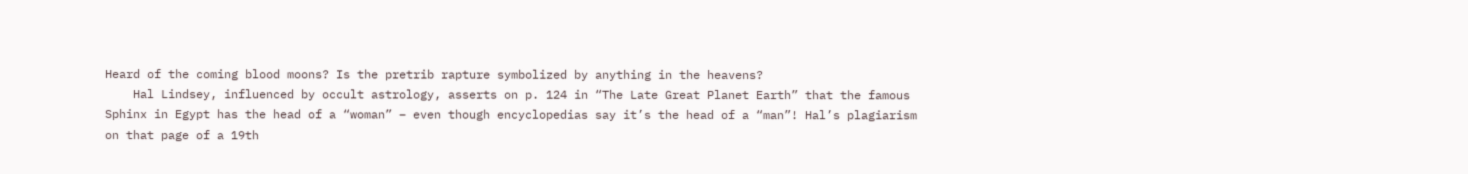Heard of the coming blood moons? Is the pretrib rapture symbolized by anything in the heavens?
    Hal Lindsey, influenced by occult astrology, asserts on p. 124 in “The Late Great Planet Earth” that the famous Sphinx in Egypt has the head of a “woman” – even though encyclopedias say it’s the head of a “man”! Hal’s plagiarism on that page of a 19th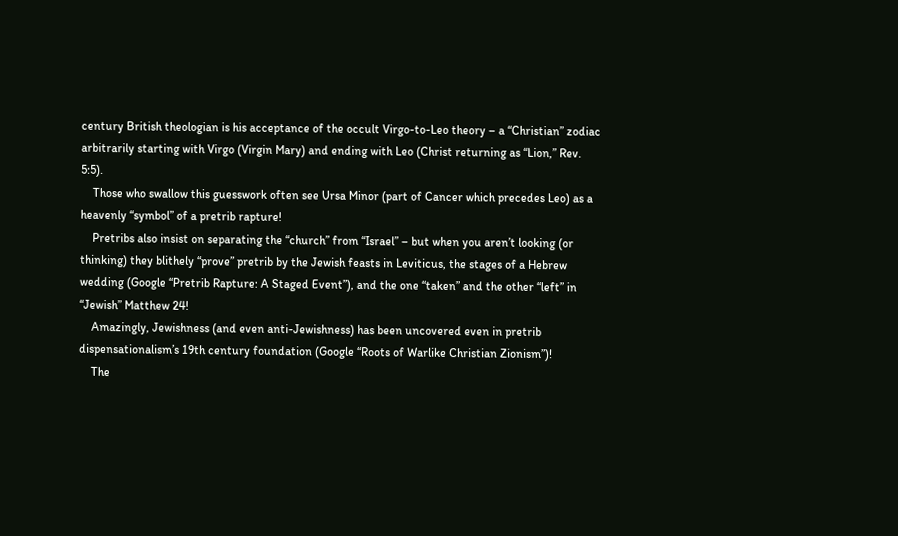century British theologian is his acceptance of the occult Virgo-to-Leo theory – a “Christian” zodiac arbitrarily starting with Virgo (Virgin Mary) and ending with Leo (Christ returning as “Lion,” Rev. 5:5).
    Those who swallow this guesswork often see Ursa Minor (part of Cancer which precedes Leo) as a heavenly “symbol” of a pretrib rapture!
    Pretribs also insist on separating the “church” from “Israel” – but when you aren’t looking (or thinking) they blithely “prove” pretrib by the Jewish feasts in Leviticus, the stages of a Hebrew wedding (Google “Pretrib Rapture: A Staged Event”), and the one “taken” and the other “left” in “Jewish” Matthew 24!
    Amazingly, Jewishness (and even anti-Jewishness) has been uncovered even in pretrib dispensationalism’s 19th century foundation (Google “Roots of Warlike Christian Zionism”)!
    The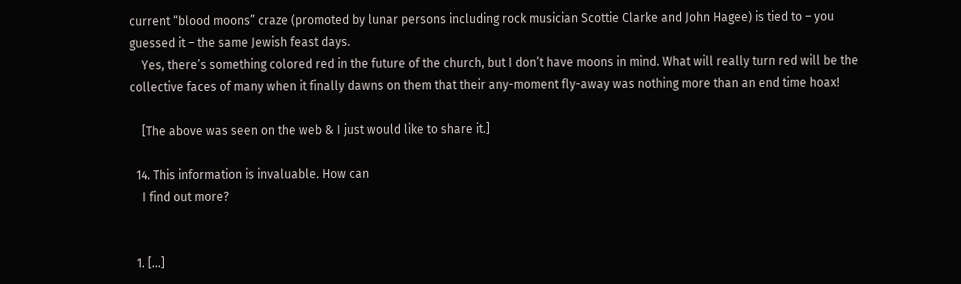current “blood moons” craze (promoted by lunar persons including rock musician Scottie Clarke and John Hagee) is tied to – you guessed it – the same Jewish feast days.
    Yes, there’s something colored red in the future of the church, but I don’t have moons in mind. What will really turn red will be the collective faces of many when it finally dawns on them that their any-moment fly-away was nothing more than an end time hoax!

    [The above was seen on the web & I just would like to share it.]

  14. This information is invaluable. How can
    I find out more?


  1. […]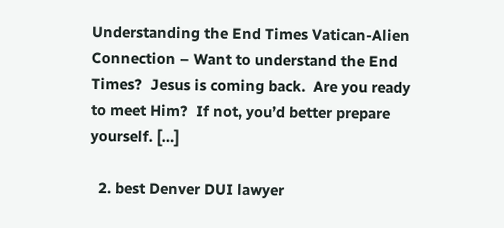Understanding the End Times Vatican-Alien Connection – Want to understand the End Times?  Jesus is coming back.  Are you ready to meet Him?  If not, you’d better prepare yourself. […]

  2. best Denver DUI lawyer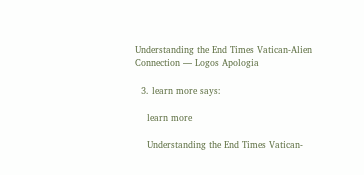Understanding the End Times Vatican-Alien Connection — Logos Apologia

  3. learn more says:

    learn more

    Understanding the End Times Vatican-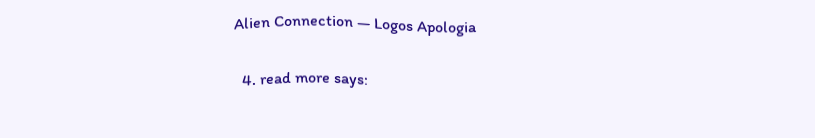Alien Connection — Logos Apologia

  4. read more says: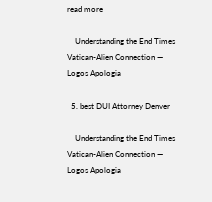read more

    Understanding the End Times Vatican-Alien Connection — Logos Apologia

  5. best DUI Attorney Denver

    Understanding the End Times Vatican-Alien Connection — Logos Apologia